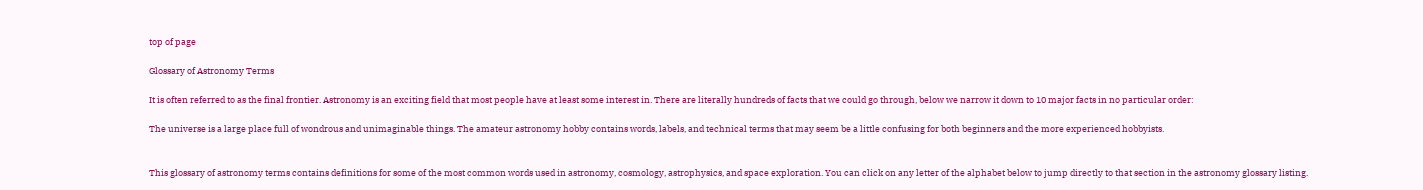top of page

Glossary of Astronomy Terms

It is often referred to as the final frontier. Astronomy is an exciting field that most people have at least some interest in. There are literally hundreds of facts that we could go through, below we narrow it down to 10 major facts in no particular order:

The universe is a large place full of wondrous and unimaginable things. The amateur astronomy hobby contains words, labels, and technical terms that may seem be a little confusing for both beginners and the more experienced hobbyists.


This glossary of astronomy terms contains definitions for some of the most common words used in astronomy, cosmology, astrophysics, and space exploration. You can click on any letter of the alphabet below to jump directly to that section in the astronomy glossary listing.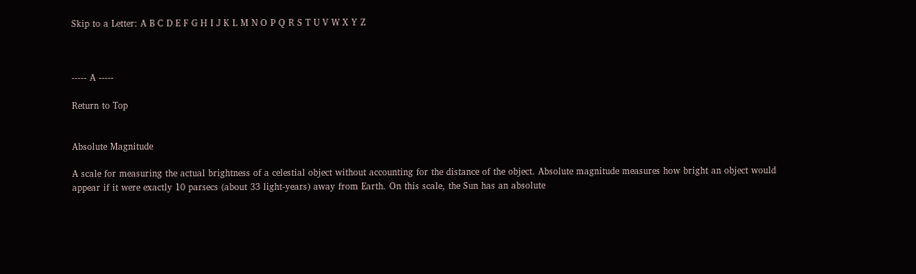Skip to a Letter: A B C D E F G H I J K L M N O P Q R S T U V W X Y Z



----- A -----

Return to Top


Absolute Magnitude

A scale for measuring the actual brightness of a celestial object without accounting for the distance of the object. Absolute magnitude measures how bright an object would appear if it were exactly 10 parsecs (about 33 light-years) away from Earth. On this scale, the Sun has an absolute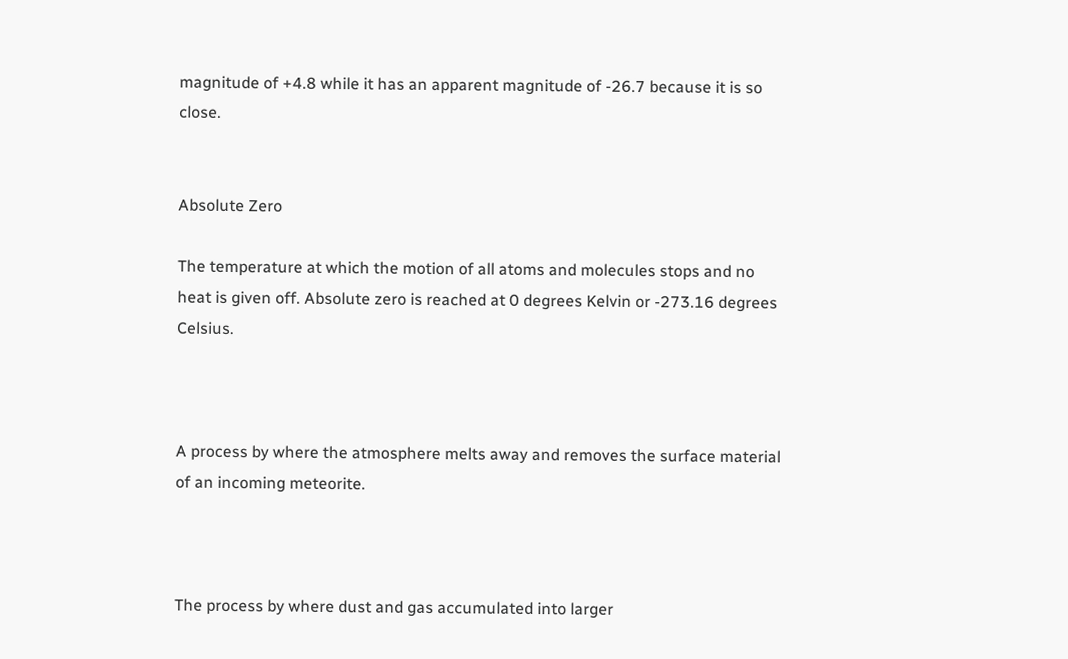magnitude of +4.8 while it has an apparent magnitude of -26.7 because it is so close.


Absolute Zero

The temperature at which the motion of all atoms and molecules stops and no heat is given off. Absolute zero is reached at 0 degrees Kelvin or -273.16 degrees Celsius.



A process by where the atmosphere melts away and removes the surface material of an incoming meteorite.



The process by where dust and gas accumulated into larger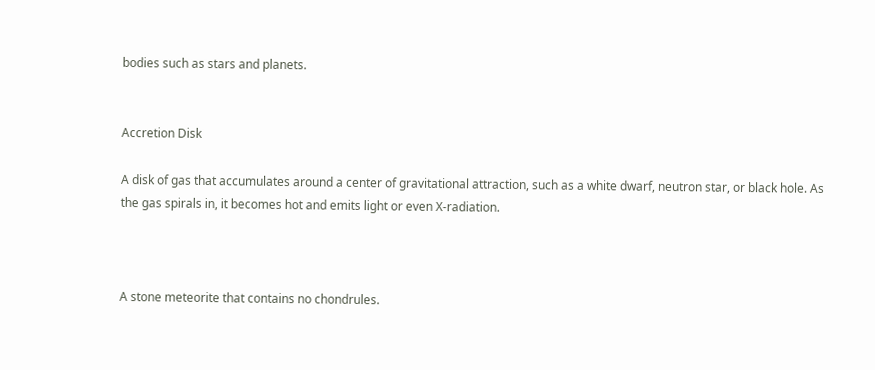bodies such as stars and planets.


Accretion Disk

A disk of gas that accumulates around a center of gravitational attraction, such as a white dwarf, neutron star, or black hole. As the gas spirals in, it becomes hot and emits light or even X-radiation.



A stone meteorite that contains no chondrules.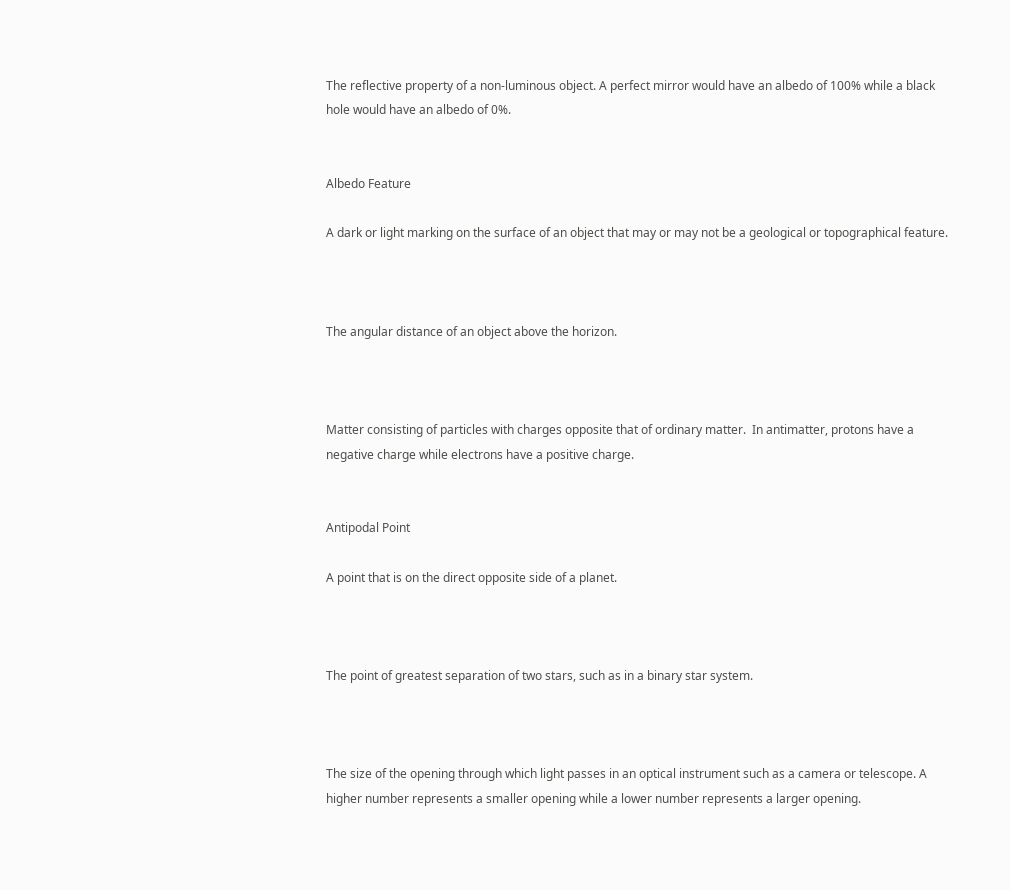The reflective property of a non-luminous object. A perfect mirror would have an albedo of 100% while a black hole would have an albedo of 0%.


Albedo Feature

A dark or light marking on the surface of an object that may or may not be a geological or topographical feature.



The angular distance of an object above the horizon.



Matter consisting of particles with charges opposite that of ordinary matter.  In antimatter, protons have a negative charge while electrons have a positive charge.


Antipodal Point

A point that is on the direct opposite side of a planet.



The point of greatest separation of two stars, such as in a binary star system.



The size of the opening through which light passes in an optical instrument such as a camera or telescope. A higher number represents a smaller opening while a lower number represents a larger opening.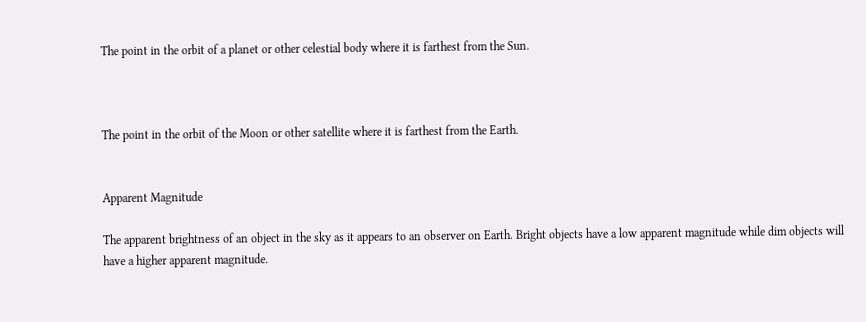The point in the orbit of a planet or other celestial body where it is farthest from the Sun.



The point in the orbit of the Moon or other satellite where it is farthest from the Earth.


Apparent Magnitude

The apparent brightness of an object in the sky as it appears to an observer on Earth. Bright objects have a low apparent magnitude while dim objects will have a higher apparent magnitude.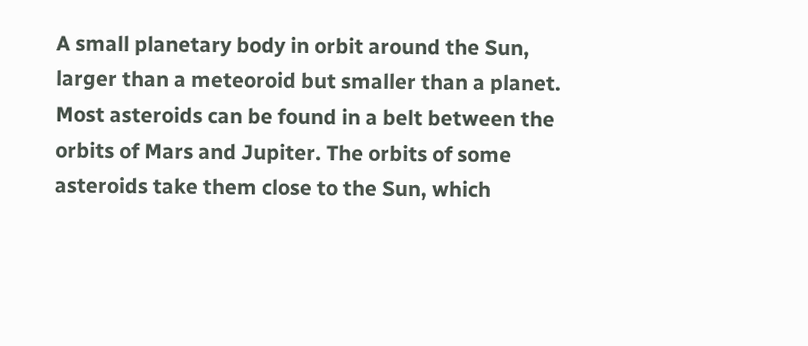A small planetary body in orbit around the Sun, larger than a meteoroid but smaller than a planet. Most asteroids can be found in a belt between the orbits of Mars and Jupiter. The orbits of some asteroids take them close to the Sun, which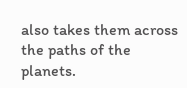also takes them across the paths of the planets.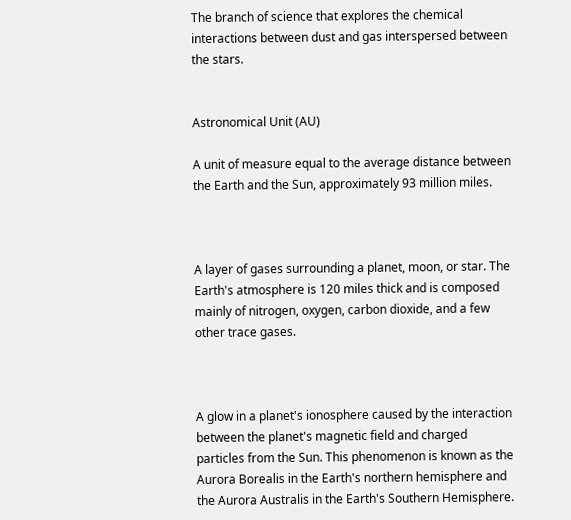The branch of science that explores the chemical interactions between dust and gas interspersed between the stars.


Astronomical Unit (AU)

A unit of measure equal to the average distance between the Earth and the Sun, approximately 93 million miles.



A layer of gases surrounding a planet, moon, or star. The Earth's atmosphere is 120 miles thick and is composed mainly of nitrogen, oxygen, carbon dioxide, and a few other trace gases.



A glow in a planet's ionosphere caused by the interaction between the planet's magnetic field and charged particles from the Sun. This phenomenon is known as the Aurora Borealis in the Earth's northern hemisphere and the Aurora Australis in the Earth's Southern Hemisphere.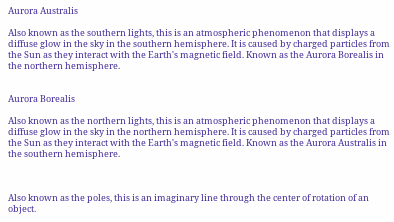Aurora Australis

Also known as the southern lights, this is an atmospheric phenomenon that displays a diffuse glow in the sky in the southern hemisphere. It is caused by charged particles from the Sun as they interact with the Earth's magnetic field. Known as the Aurora Borealis in the northern hemisphere.


Aurora Borealis

Also known as the northern lights, this is an atmospheric phenomenon that displays a diffuse glow in the sky in the northern hemisphere. It is caused by charged particles from the Sun as they interact with the Earth's magnetic field. Known as the Aurora Australis in the southern hemisphere.



Also known as the poles, this is an imaginary line through the center of rotation of an object.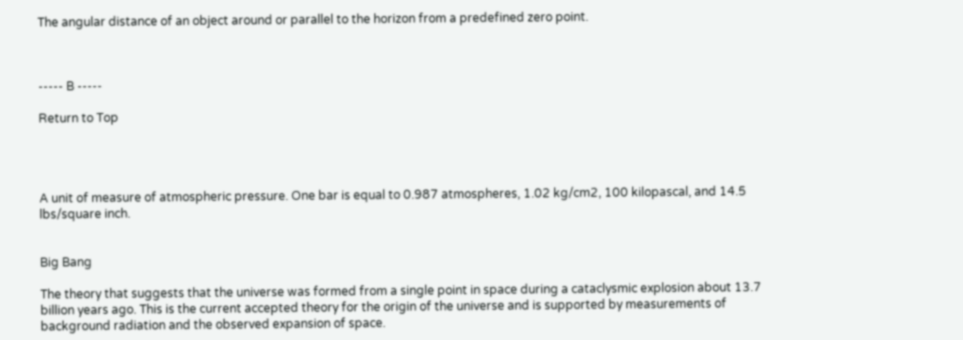The angular distance of an object around or parallel to the horizon from a predefined zero point.



----- B -----

Return to Top




A unit of measure of atmospheric pressure. One bar is equal to 0.987 atmospheres, 1.02 kg/cm2, 100 kilopascal, and 14.5 lbs/square inch.


Big Bang

The theory that suggests that the universe was formed from a single point in space during a cataclysmic explosion about 13.7 billion years ago. This is the current accepted theory for the origin of the universe and is supported by measurements of background radiation and the observed expansion of space.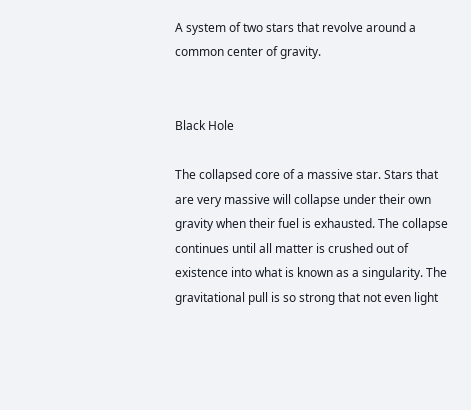A system of two stars that revolve around a common center of gravity.


Black Hole

The collapsed core of a massive star. Stars that are very massive will collapse under their own gravity when their fuel is exhausted. The collapse continues until all matter is crushed out of existence into what is known as a singularity. The gravitational pull is so strong that not even light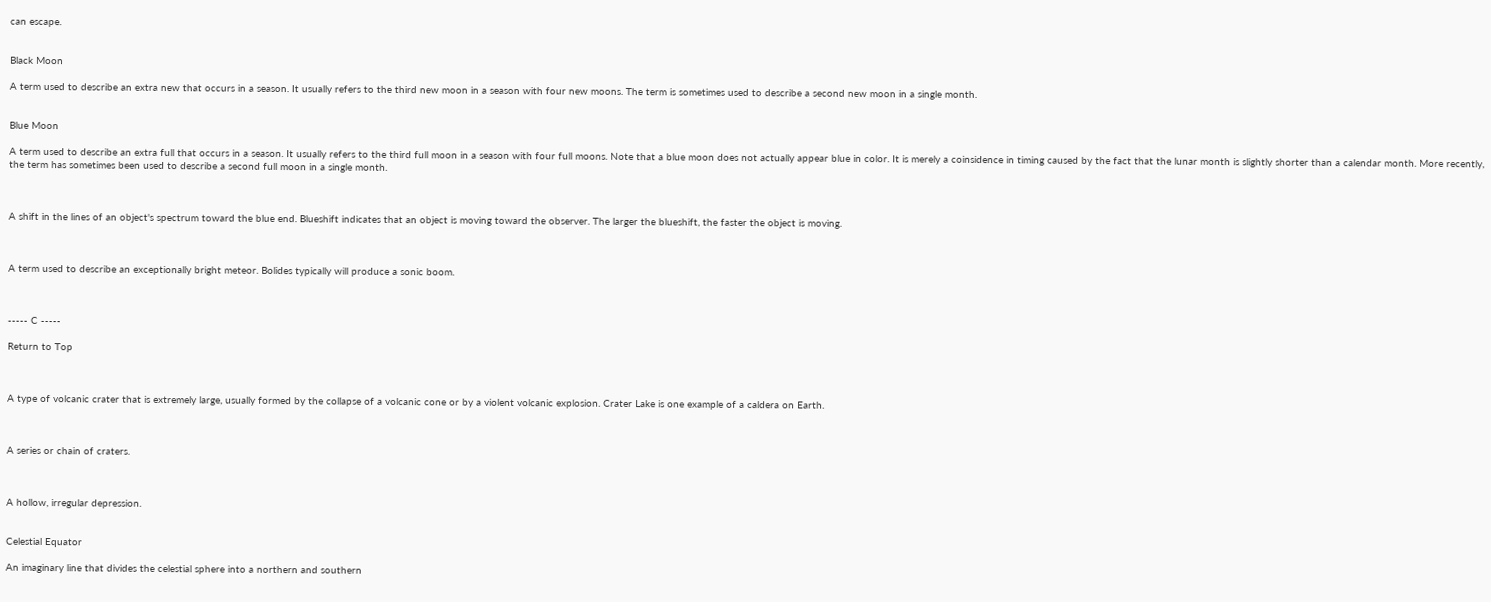can escape.


Black Moon

A term used to describe an extra new that occurs in a season. It usually refers to the third new moon in a season with four new moons. The term is sometimes used to describe a second new moon in a single month.


Blue Moon

A term used to describe an extra full that occurs in a season. It usually refers to the third full moon in a season with four full moons. Note that a blue moon does not actually appear blue in color. It is merely a coinsidence in timing caused by the fact that the lunar month is slightly shorter than a calendar month. More recently, the term has sometimes been used to describe a second full moon in a single month.



A shift in the lines of an object's spectrum toward the blue end. Blueshift indicates that an object is moving toward the observer. The larger the blueshift, the faster the object is moving.



A term used to describe an exceptionally bright meteor. Bolides typically will produce a sonic boom.



----- C -----

Return to Top



A type of volcanic crater that is extremely large, usually formed by the collapse of a volcanic cone or by a violent volcanic explosion. Crater Lake is one example of a caldera on Earth.



A series or chain of craters.



A hollow, irregular depression.


Celestial Equator

An imaginary line that divides the celestial sphere into a northern and southern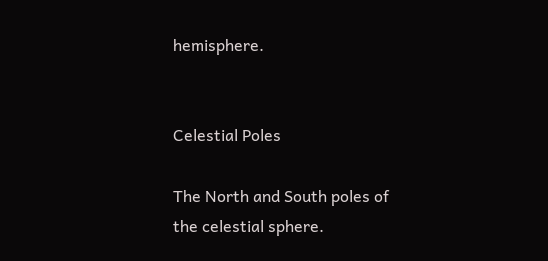hemisphere.


Celestial Poles

The North and South poles of the celestial sphere.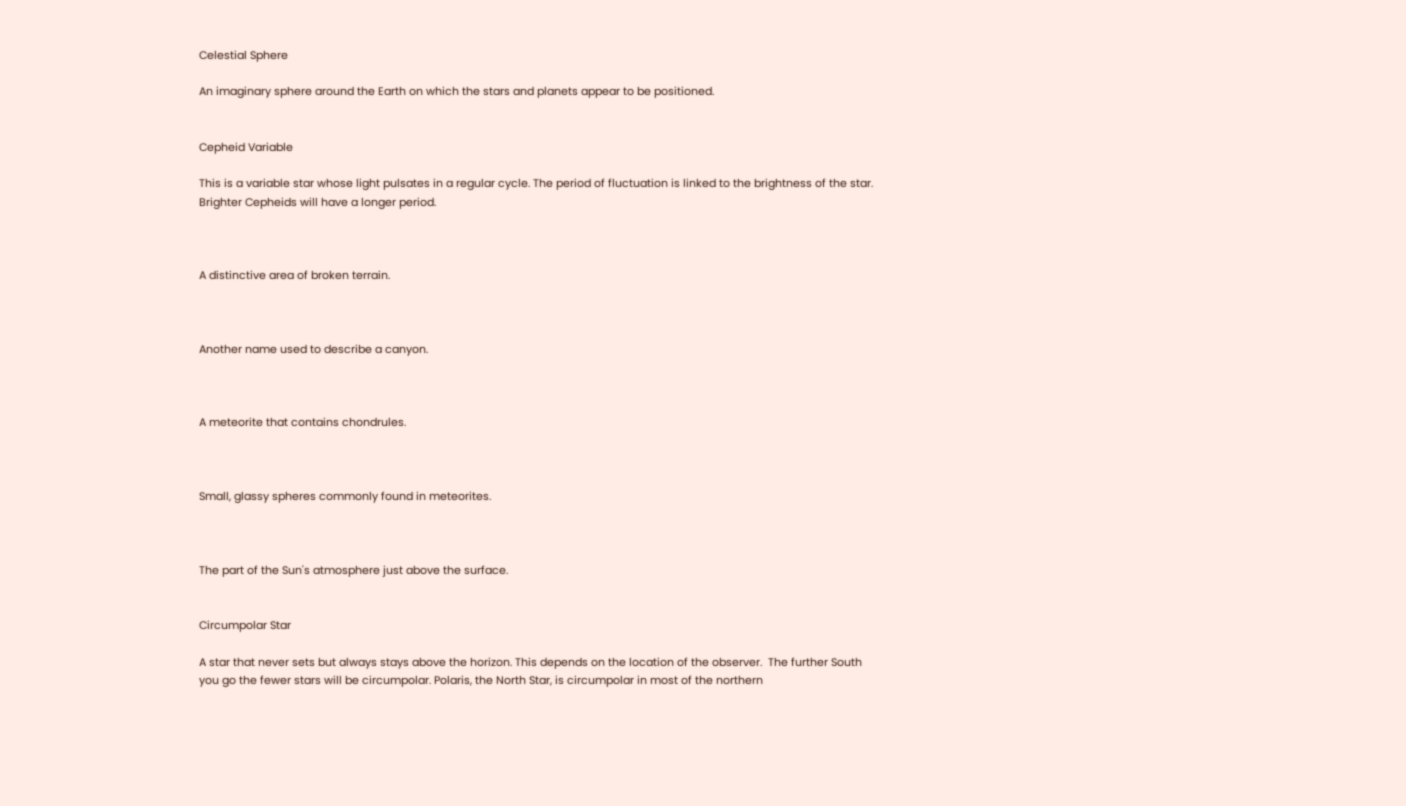Celestial Sphere

An imaginary sphere around the Earth on which the stars and planets appear to be positioned.


Cepheid Variable

This is a variable star whose light pulsates in a regular cycle. The period of fluctuation is linked to the brightness of the star. Brighter Cepheids will have a longer period.



A distinctive area of broken terrain.



Another name used to describe a canyon.



A meteorite that contains chondrules.



Small, glassy spheres commonly found in meteorites.



The part of the Sun's atmosphere just above the surface.


Circumpolar Star

A star that never sets but always stays above the horizon. This depends on the location of the observer.  The further South you go the fewer stars will be circumpolar. Polaris, the North Star, is circumpolar in most of the northern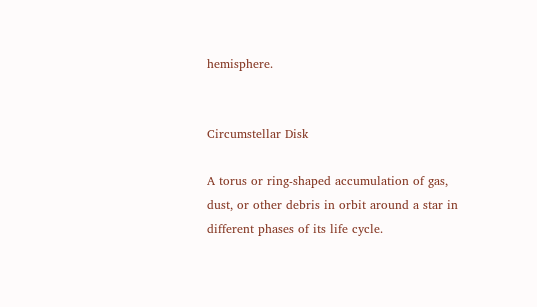hemisphere.


Circumstellar Disk

A torus or ring-shaped accumulation of gas, dust, or other debris in orbit around a star in different phases of its life cycle.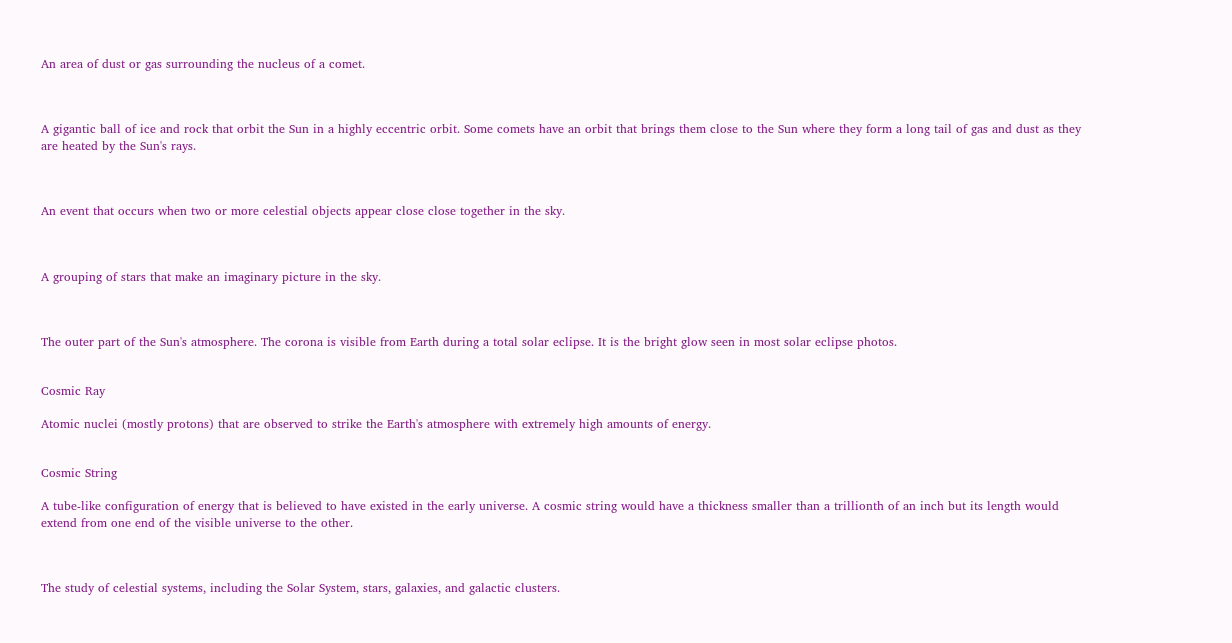An area of dust or gas surrounding the nucleus of a comet.



A gigantic ball of ice and rock that orbit the Sun in a highly eccentric orbit. Some comets have an orbit that brings them close to the Sun where they form a long tail of gas and dust as they are heated by the Sun's rays.



An event that occurs when two or more celestial objects appear close close together in the sky.



A grouping of stars that make an imaginary picture in the sky.



The outer part of the Sun's atmosphere. The corona is visible from Earth during a total solar eclipse. It is the bright glow seen in most solar eclipse photos.


Cosmic Ray

Atomic nuclei (mostly protons) that are observed to strike the Earth's atmosphere with extremely high amounts of energy.


Cosmic String

A tube-like configuration of energy that is believed to have existed in the early universe. A cosmic string would have a thickness smaller than a trillionth of an inch but its length would extend from one end of the visible universe to the other.



The study of celestial systems, including the Solar System, stars, galaxies, and galactic clusters.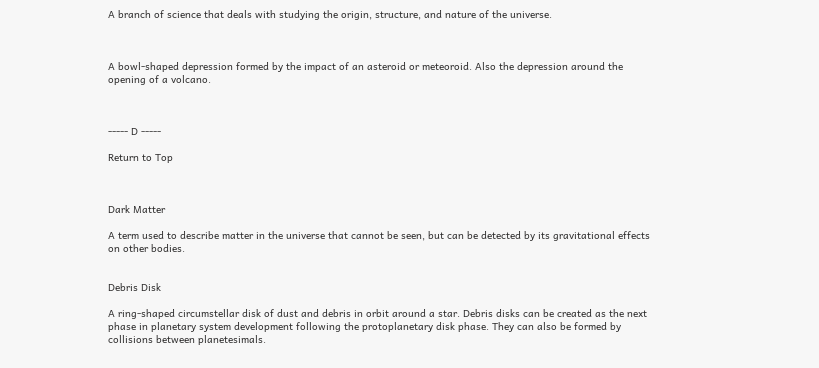A branch of science that deals with studying the origin, structure, and nature of the universe.



A bowl-shaped depression formed by the impact of an asteroid or meteoroid. Also the depression around the opening of a volcano.



----- D -----

Return to Top



Dark Matter

A term used to describe matter in the universe that cannot be seen, but can be detected by its gravitational effects on other bodies.


Debris Disk

A ring-shaped circumstellar disk of dust and debris in orbit around a star. Debris disks can be created as the next phase in planetary system development following the protoplanetary disk phase. They can also be formed by collisions between planetesimals.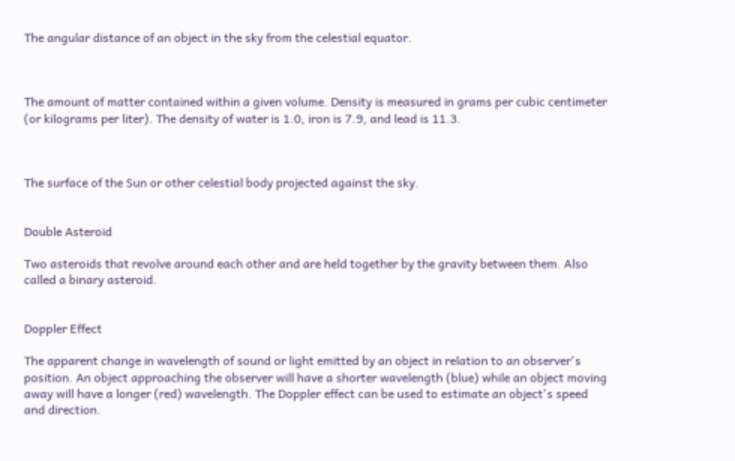The angular distance of an object in the sky from the celestial equator.



The amount of matter contained within a given volume. Density is measured in grams per cubic centimeter (or kilograms per liter). The density of water is 1.0, iron is 7.9, and lead is 11.3.



The surface of the Sun or other celestial body projected against the sky.


Double Asteroid

Two asteroids that revolve around each other and are held together by the gravity between them. Also called a binary asteroid.


Doppler Effect

The apparent change in wavelength of sound or light emitted by an object in relation to an observer's position. An object approaching the observer will have a shorter wavelength (blue) while an object moving away will have a longer (red) wavelength. The Doppler effect can be used to estimate an object's speed and direction.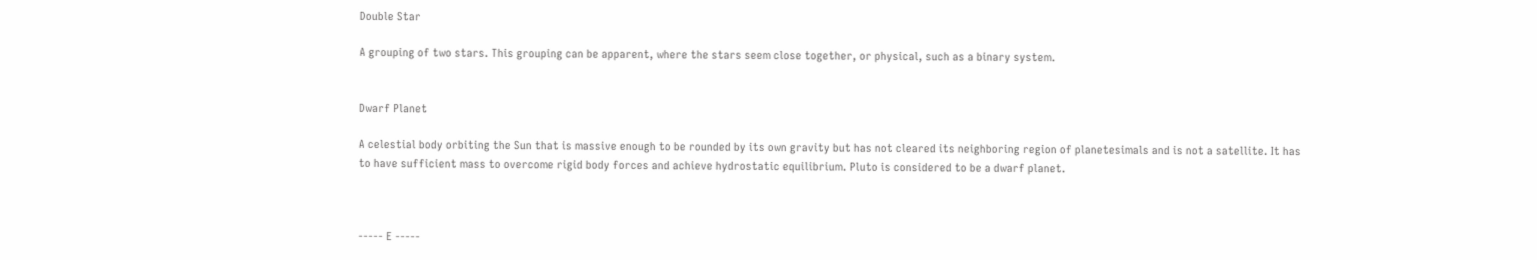Double Star

A grouping of two stars. This grouping can be apparent, where the stars seem close together, or physical, such as a binary system.


Dwarf Planet

A celestial body orbiting the Sun that is massive enough to be rounded by its own gravity but has not cleared its neighboring region of planetesimals and is not a satellite. It has to have sufficient mass to overcome rigid body forces and achieve hydrostatic equilibrium. Pluto is considered to be a dwarf planet.



----- E -----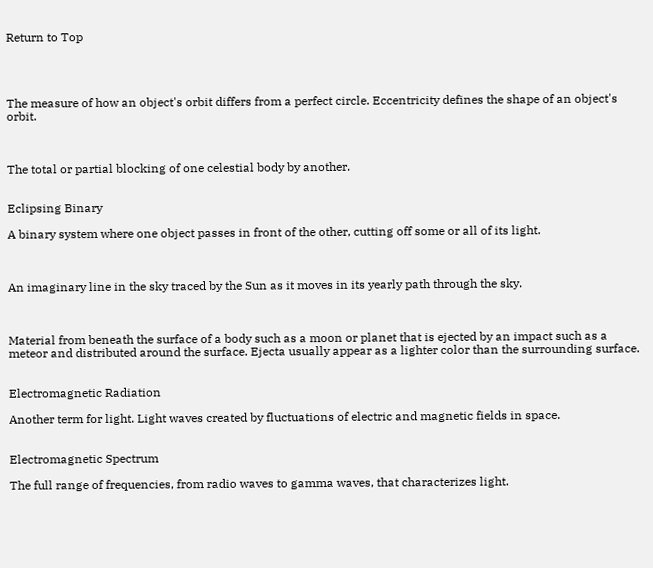Return to Top




The measure of how an object's orbit differs from a perfect circle. Eccentricity defines the shape of an object's orbit.



The total or partial blocking of one celestial body by another.


Eclipsing Binary

A binary system where one object passes in front of the other, cutting off some or all of its light.



An imaginary line in the sky traced by the Sun as it moves in its yearly path through the sky.



Material from beneath the surface of a body such as a moon or planet that is ejected by an impact such as a meteor and distributed around the surface. Ejecta usually appear as a lighter color than the surrounding surface.


Electromagnetic Radiation

Another term for light. Light waves created by fluctuations of electric and magnetic fields in space.


Electromagnetic Spectrum

The full range of frequencies, from radio waves to gamma waves, that characterizes light.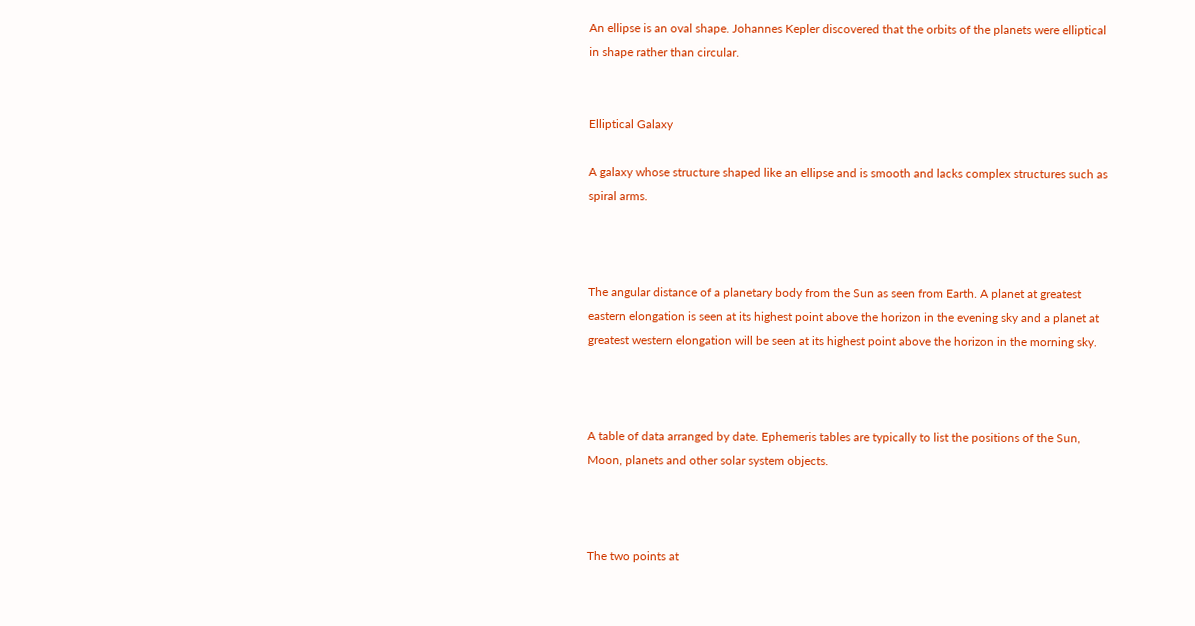An ellipse is an oval shape. Johannes Kepler discovered that the orbits of the planets were elliptical in shape rather than circular.


Elliptical Galaxy

A galaxy whose structure shaped like an ellipse and is smooth and lacks complex structures such as spiral arms.



The angular distance of a planetary body from the Sun as seen from Earth. A planet at greatest eastern elongation is seen at its highest point above the horizon in the evening sky and a planet at greatest western elongation will be seen at its highest point above the horizon in the morning sky.



A table of data arranged by date. Ephemeris tables are typically to list the positions of the Sun, Moon, planets and other solar system objects.



The two points at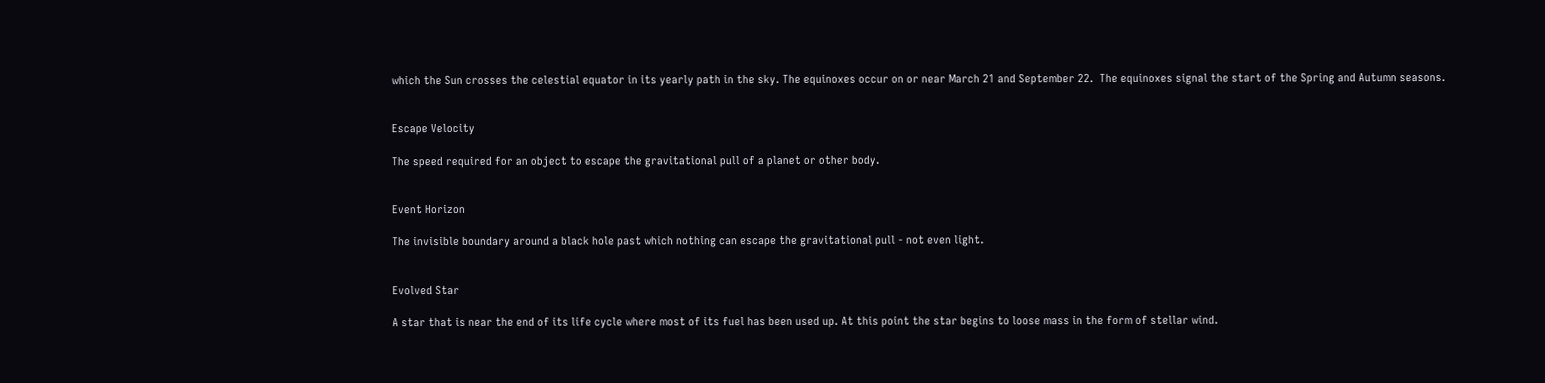which the Sun crosses the celestial equator in its yearly path in the sky. The equinoxes occur on or near March 21 and September 22.  The equinoxes signal the start of the Spring and Autumn seasons.


Escape Velocity

The speed required for an object to escape the gravitational pull of a planet or other body.


Event Horizon

The invisible boundary around a black hole past which nothing can escape the gravitational pull - not even light.


Evolved Star

A star that is near the end of its life cycle where most of its fuel has been used up. At this point the star begins to loose mass in the form of stellar wind.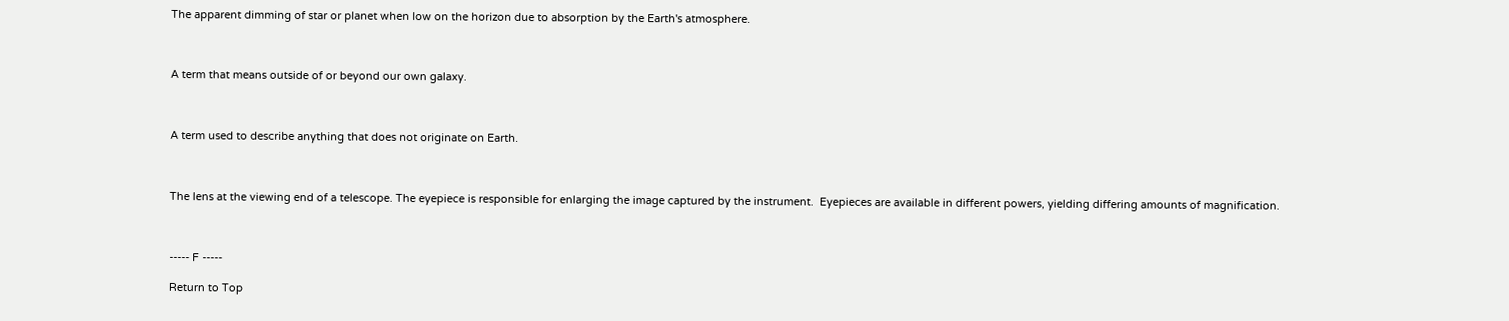The apparent dimming of star or planet when low on the horizon due to absorption by the Earth's atmosphere.



A term that means outside of or beyond our own galaxy.



A term used to describe anything that does not originate on Earth.



The lens at the viewing end of a telescope. The eyepiece is responsible for enlarging the image captured by the instrument.  Eyepieces are available in different powers, yielding differing amounts of magnification.



----- F -----

Return to Top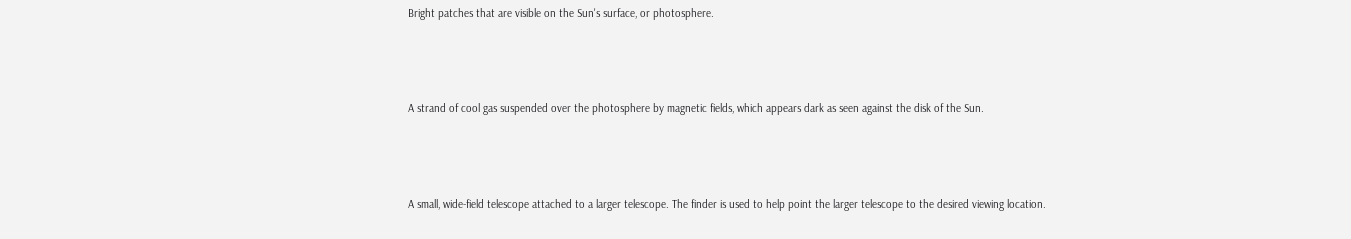Bright patches that are visible on the Sun's surface, or photosphere.



A strand of cool gas suspended over the photosphere by magnetic fields, which appears dark as seen against the disk of the Sun.



A small, wide-field telescope attached to a larger telescope. The finder is used to help point the larger telescope to the desired viewing location.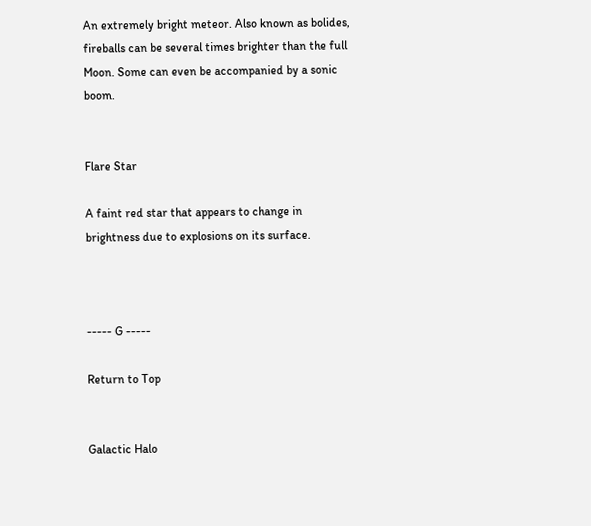An extremely bright meteor. Also known as bolides, fireballs can be several times brighter than the full Moon. Some can even be accompanied by a sonic boom.


Flare Star

A faint red star that appears to change in brightness due to explosions on its surface.



----- G -----

Return to Top


Galactic Halo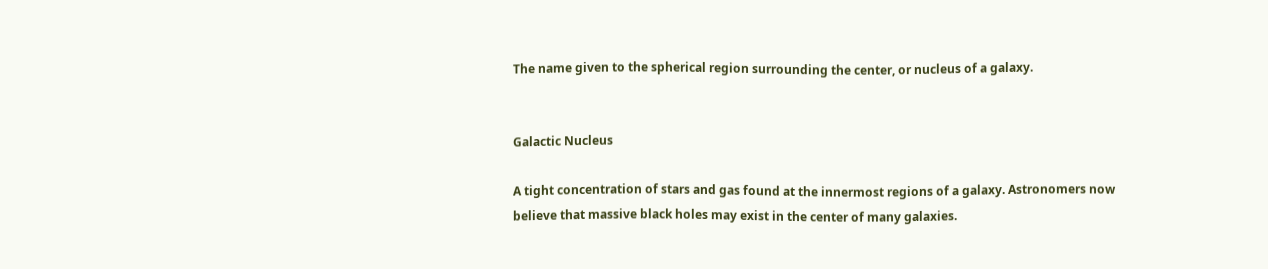The name given to the spherical region surrounding the center, or nucleus of a galaxy.


Galactic Nucleus

A tight concentration of stars and gas found at the innermost regions of a galaxy. Astronomers now believe that massive black holes may exist in the center of many galaxies.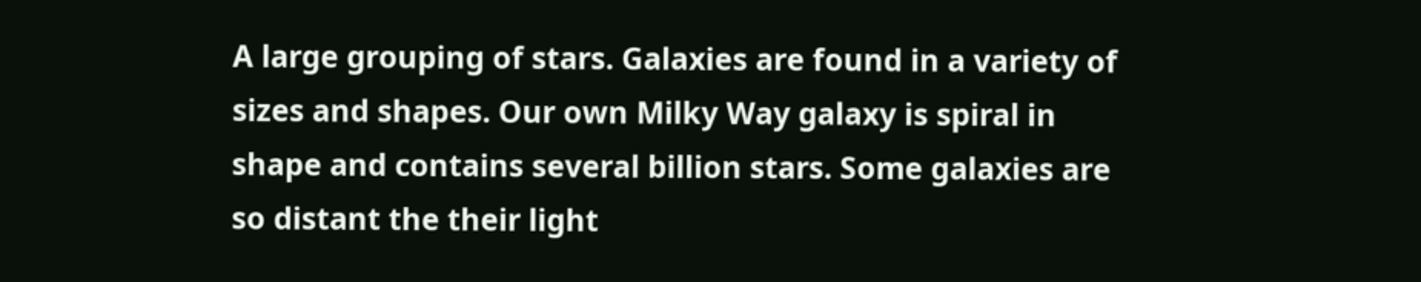A large grouping of stars. Galaxies are found in a variety of sizes and shapes. Our own Milky Way galaxy is spiral in shape and contains several billion stars. Some galaxies are so distant the their light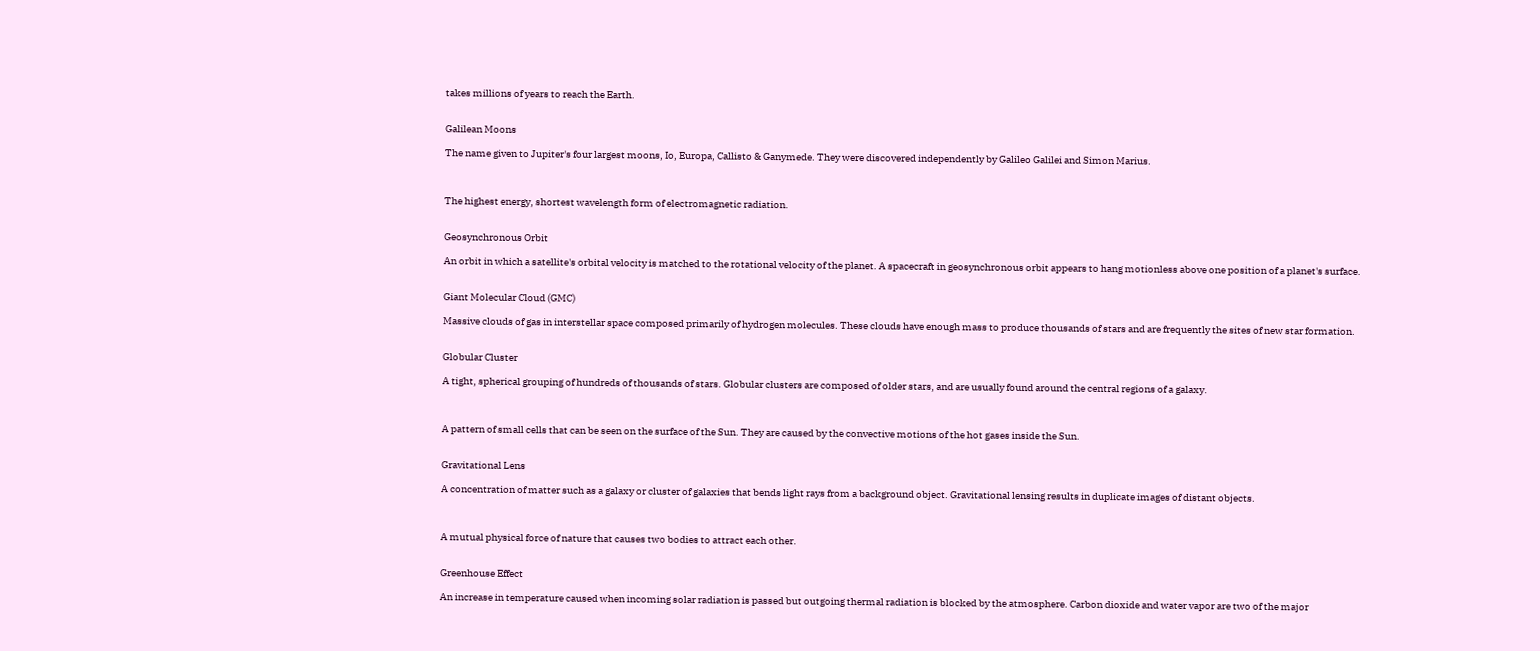takes millions of years to reach the Earth.


Galilean Moons

The name given to Jupiter's four largest moons, Io, Europa, Callisto & Ganymede. They were discovered independently by Galileo Galilei and Simon Marius.



The highest energy, shortest wavelength form of electromagnetic radiation.


Geosynchronous Orbit

An orbit in which a satellite's orbital velocity is matched to the rotational velocity of the planet. A spacecraft in geosynchronous orbit appears to hang motionless above one position of a planet's surface.


Giant Molecular Cloud (GMC)

Massive clouds of gas in interstellar space composed primarily of hydrogen molecules. These clouds have enough mass to produce thousands of stars and are frequently the sites of new star formation.


Globular Cluster

A tight, spherical grouping of hundreds of thousands of stars. Globular clusters are composed of older stars, and are usually found around the central regions of a galaxy.



A pattern of small cells that can be seen on the surface of the Sun. They are caused by the convective motions of the hot gases inside the Sun.


Gravitational Lens

A concentration of matter such as a galaxy or cluster of galaxies that bends light rays from a background object. Gravitational lensing results in duplicate images of distant objects.



A mutual physical force of nature that causes two bodies to attract each other.


Greenhouse Effect

An increase in temperature caused when incoming solar radiation is passed but outgoing thermal radiation is blocked by the atmosphere. Carbon dioxide and water vapor are two of the major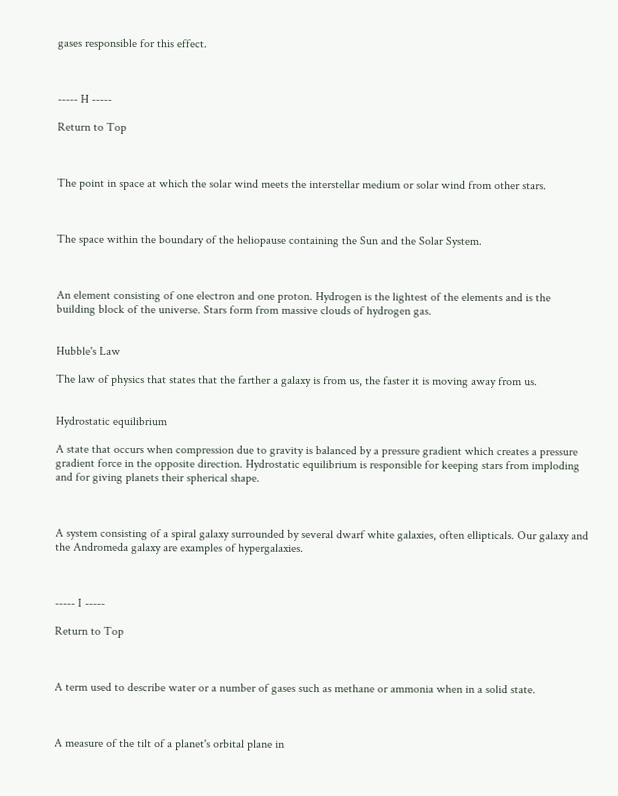gases responsible for this effect.



----- H -----

Return to Top



The point in space at which the solar wind meets the interstellar medium or solar wind from other stars.



The space within the boundary of the heliopause containing the Sun and the Solar System.



An element consisting of one electron and one proton. Hydrogen is the lightest of the elements and is the building block of the universe. Stars form from massive clouds of hydrogen gas.


Hubble's Law

The law of physics that states that the farther a galaxy is from us, the faster it is moving away from us.


Hydrostatic equilibrium

A state that occurs when compression due to gravity is balanced by a pressure gradient which creates a pressure gradient force in the opposite direction. Hydrostatic equilibrium is responsible for keeping stars from imploding and for giving planets their spherical shape.



A system consisting of a spiral galaxy surrounded by several dwarf white galaxies, often ellipticals. Our galaxy and the Andromeda galaxy are examples of hypergalaxies.



----- I -----

Return to Top



A term used to describe water or a number of gases such as methane or ammonia when in a solid state.



A measure of the tilt of a planet's orbital plane in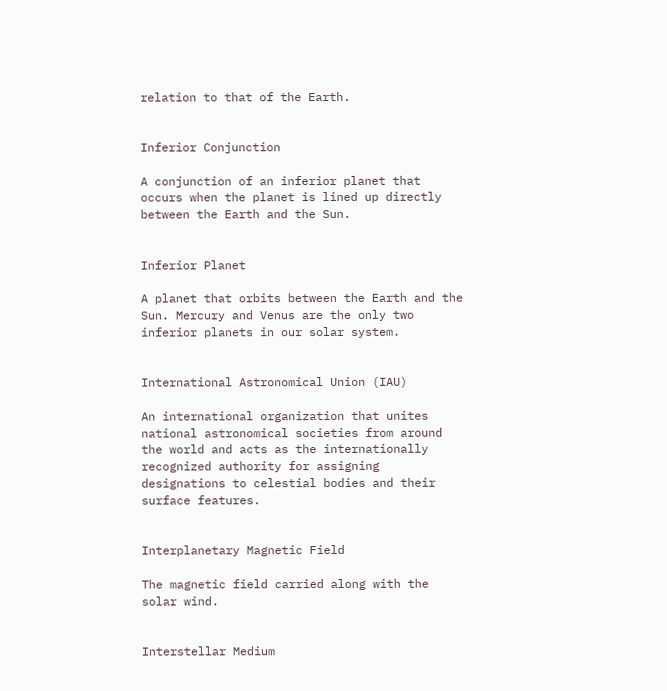relation to that of the Earth.


Inferior Conjunction

A conjunction of an inferior planet that occurs when the planet is lined up directly between the Earth and the Sun.


Inferior Planet

A planet that orbits between the Earth and the Sun. Mercury and Venus are the only two inferior planets in our solar system.


International Astronomical Union (IAU)

An international organization that unites national astronomical societies from around the world and acts as the internationally recognized authority for assigning designations to celestial bodies and their surface features.


Interplanetary Magnetic Field

The magnetic field carried along with the solar wind.


Interstellar Medium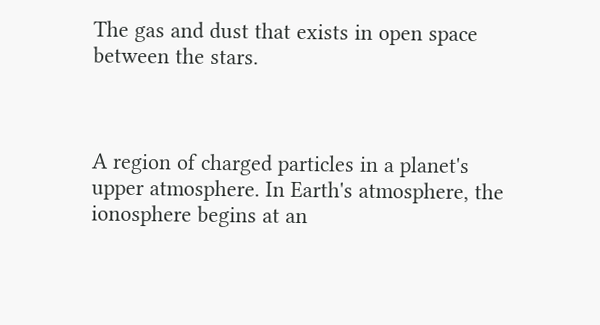The gas and dust that exists in open space between the stars.



A region of charged particles in a planet's upper atmosphere. In Earth's atmosphere, the ionosphere begins at an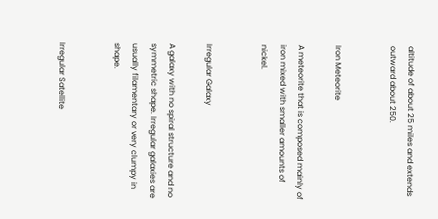altitude of about 25 miles and extends outward about 250.


Iron Meteorite

A meteorite that is composed mainly of iron mixed with smaller amounts of nickel.


Irregular Galaxy

A galaxy with no spiral structure and no symmetric shape. Irregular galaxies are usually filamentary or very clumpy in shape.


Irregular Satellite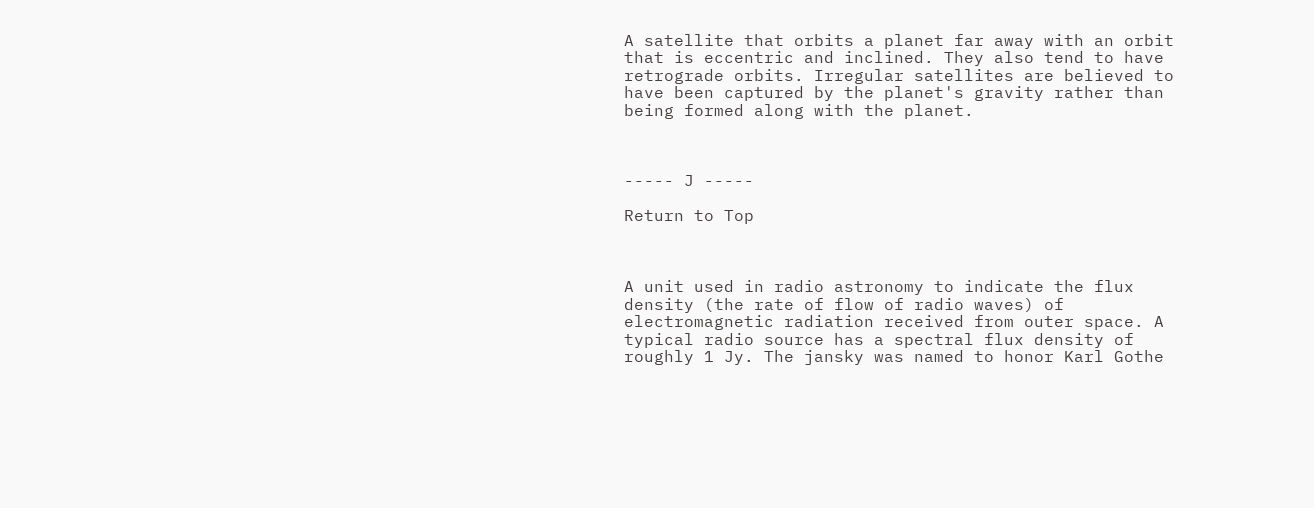A satellite that orbits a planet far away with an orbit that is eccentric and inclined. They also tend to have retrograde orbits. Irregular satellites are believed to have been captured by the planet's gravity rather than being formed along with the planet.



----- J -----

Return to Top



A unit used in radio astronomy to indicate the flux density (the rate of flow of radio waves) of electromagnetic radiation received from outer space. A typical radio source has a spectral flux density of roughly 1 Jy. The jansky was named to honor Karl Gothe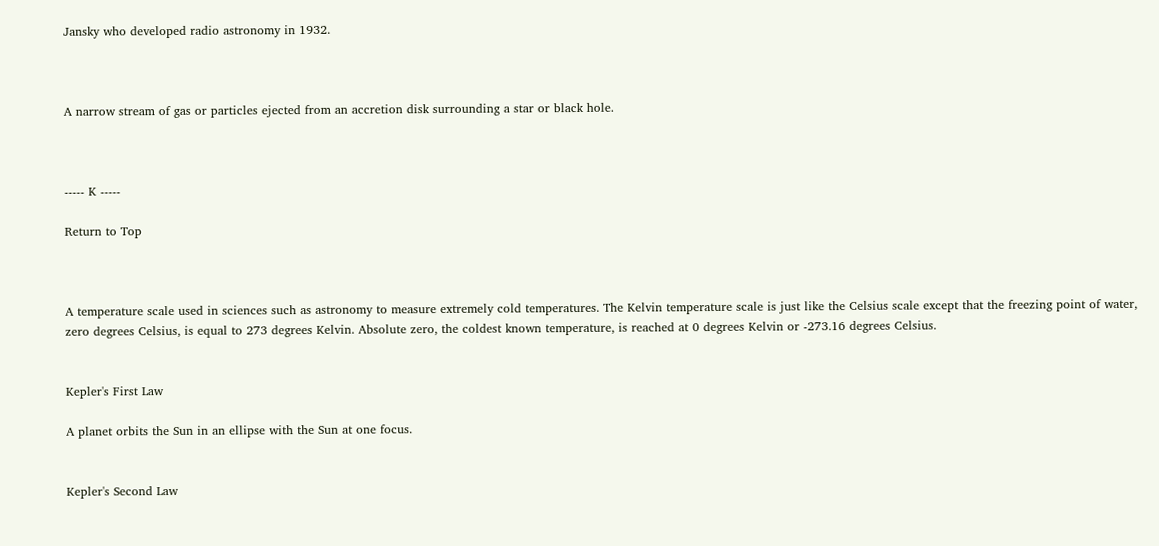Jansky who developed radio astronomy in 1932.



A narrow stream of gas or particles ejected from an accretion disk surrounding a star or black hole.



----- K -----

Return to Top



A temperature scale used in sciences such as astronomy to measure extremely cold temperatures. The Kelvin temperature scale is just like the Celsius scale except that the freezing point of water, zero degrees Celsius, is equal to 273 degrees Kelvin. Absolute zero, the coldest known temperature, is reached at 0 degrees Kelvin or -273.16 degrees Celsius.


Kepler's First Law

A planet orbits the Sun in an ellipse with the Sun at one focus.


Kepler's Second Law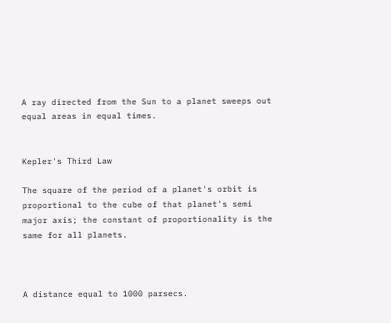A ray directed from the Sun to a planet sweeps out equal areas in equal times.


Kepler's Third Law

The square of the period of a planet's orbit is proportional to the cube of that planet's semi major axis; the constant of proportionality is the same for all planets.



A distance equal to 1000 parsecs.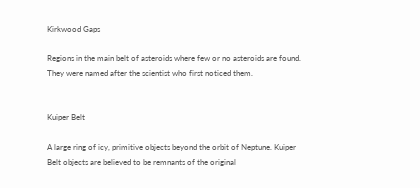Kirkwood Gaps

Regions in the main belt of asteroids where few or no asteroids are found. They were named after the scientist who first noticed them.


Kuiper Belt

A large ring of icy, primitive objects beyond the orbit of Neptune. Kuiper Belt objects are believed to be remnants of the original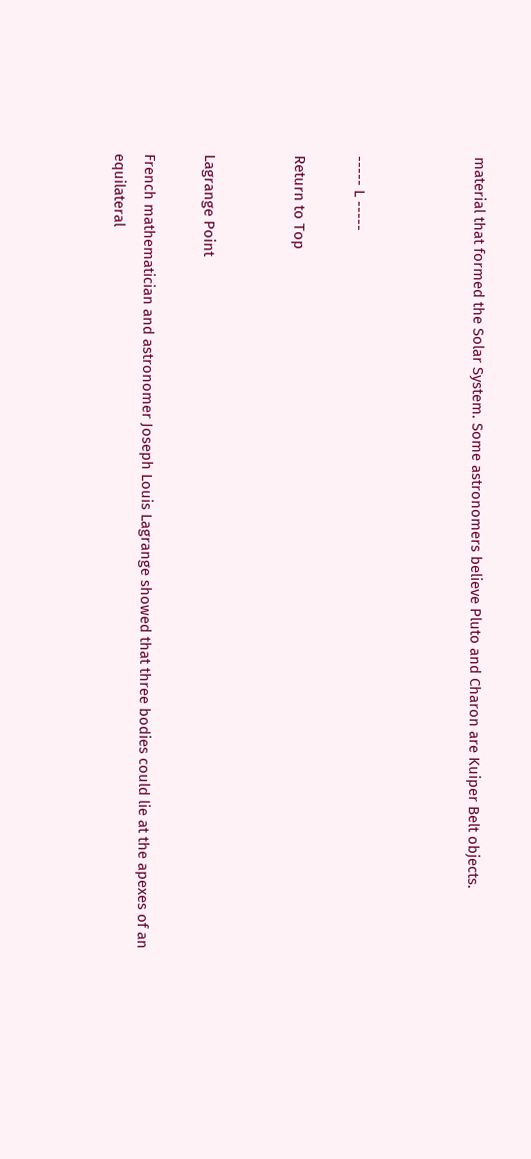material that formed the Solar System. Some astronomers believe Pluto and Charon are Kuiper Belt objects.



----- L -----

Return to Top


Lagrange Point

French mathematician and astronomer Joseph Louis Lagrange showed that three bodies could lie at the apexes of an equilateral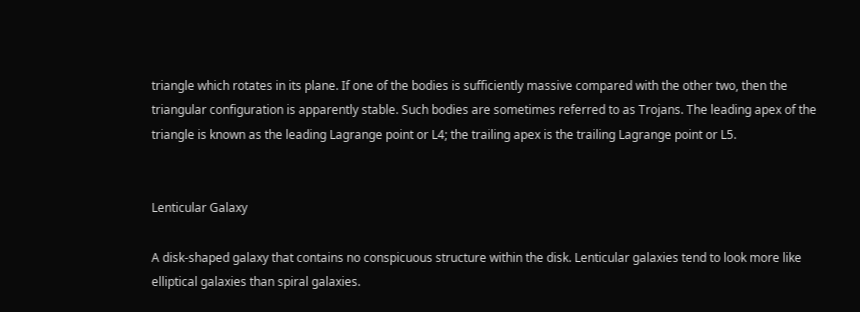triangle which rotates in its plane. If one of the bodies is sufficiently massive compared with the other two, then the triangular configuration is apparently stable. Such bodies are sometimes referred to as Trojans. The leading apex of the triangle is known as the leading Lagrange point or L4; the trailing apex is the trailing Lagrange point or L5.


Lenticular Galaxy

A disk-shaped galaxy that contains no conspicuous structure within the disk. Lenticular galaxies tend to look more like elliptical galaxies than spiral galaxies.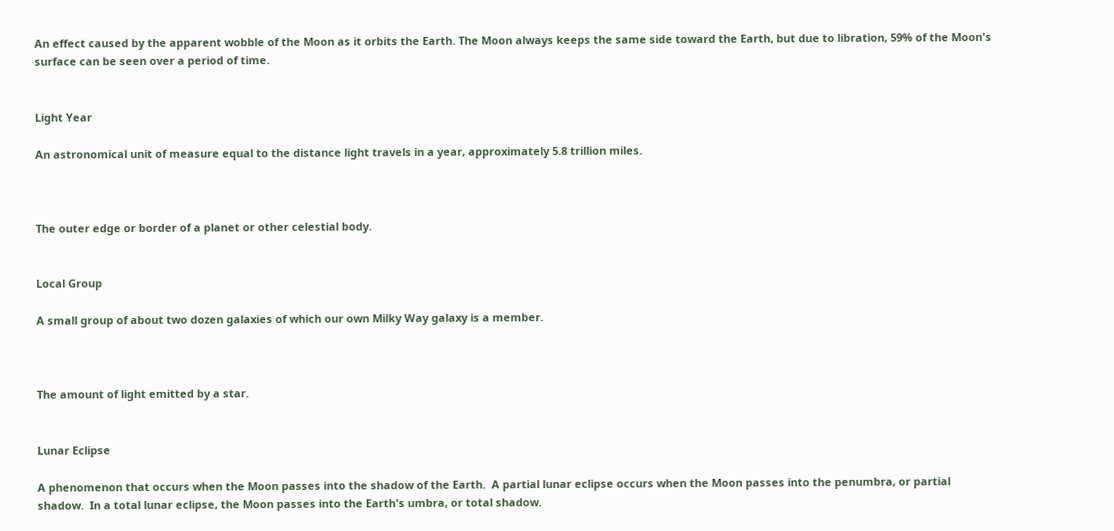An effect caused by the apparent wobble of the Moon as it orbits the Earth. The Moon always keeps the same side toward the Earth, but due to libration, 59% of the Moon's surface can be seen over a period of time.


Light Year

An astronomical unit of measure equal to the distance light travels in a year, approximately 5.8 trillion miles.



The outer edge or border of a planet or other celestial body.


Local Group

A small group of about two dozen galaxies of which our own Milky Way galaxy is a member.



The amount of light emitted by a star.


Lunar Eclipse

A phenomenon that occurs when the Moon passes into the shadow of the Earth.  A partial lunar eclipse occurs when the Moon passes into the penumbra, or partial shadow.  In a total lunar eclipse, the Moon passes into the Earth's umbra, or total shadow.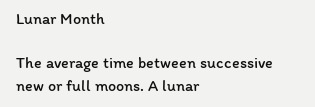Lunar Month

The average time between successive new or full moons. A lunar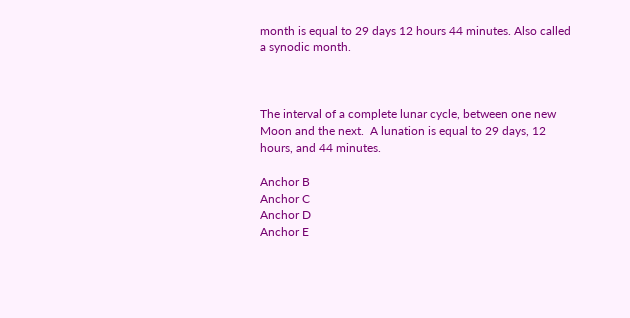month is equal to 29 days 12 hours 44 minutes. Also called a synodic month.



The interval of a complete lunar cycle, between one new Moon and the next.  A lunation is equal to 29 days, 12 hours, and 44 minutes.

Anchor B
Anchor C
Anchor D
Anchor E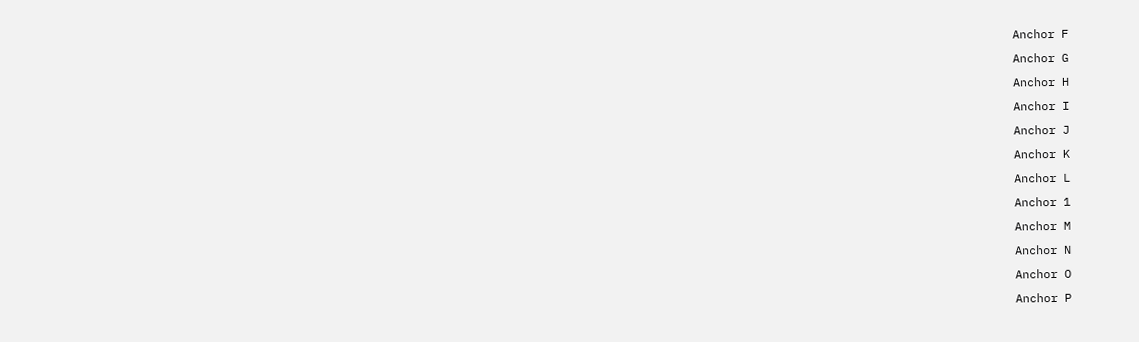Anchor F
Anchor G
Anchor H
Anchor I
Anchor J
Anchor K
Anchor L
Anchor 1
Anchor M
Anchor N
Anchor O
Anchor P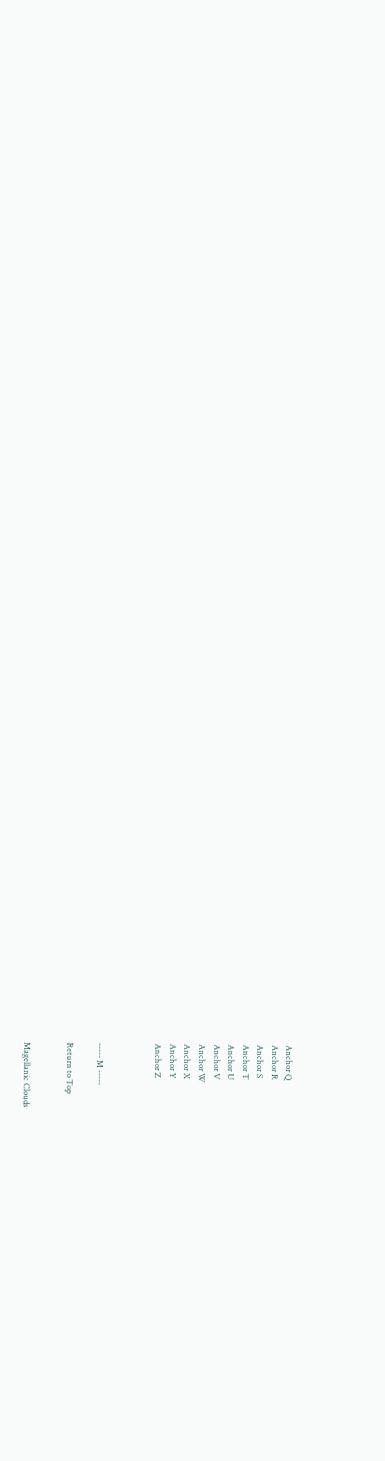Anchor Q
Anchor R
Anchor S
Anchor T
Anchor U
Anchor V
Anchor W
Anchor X
Anchor Y
Anchor Z



----- M -----

Return to Top


Magellanic Clouds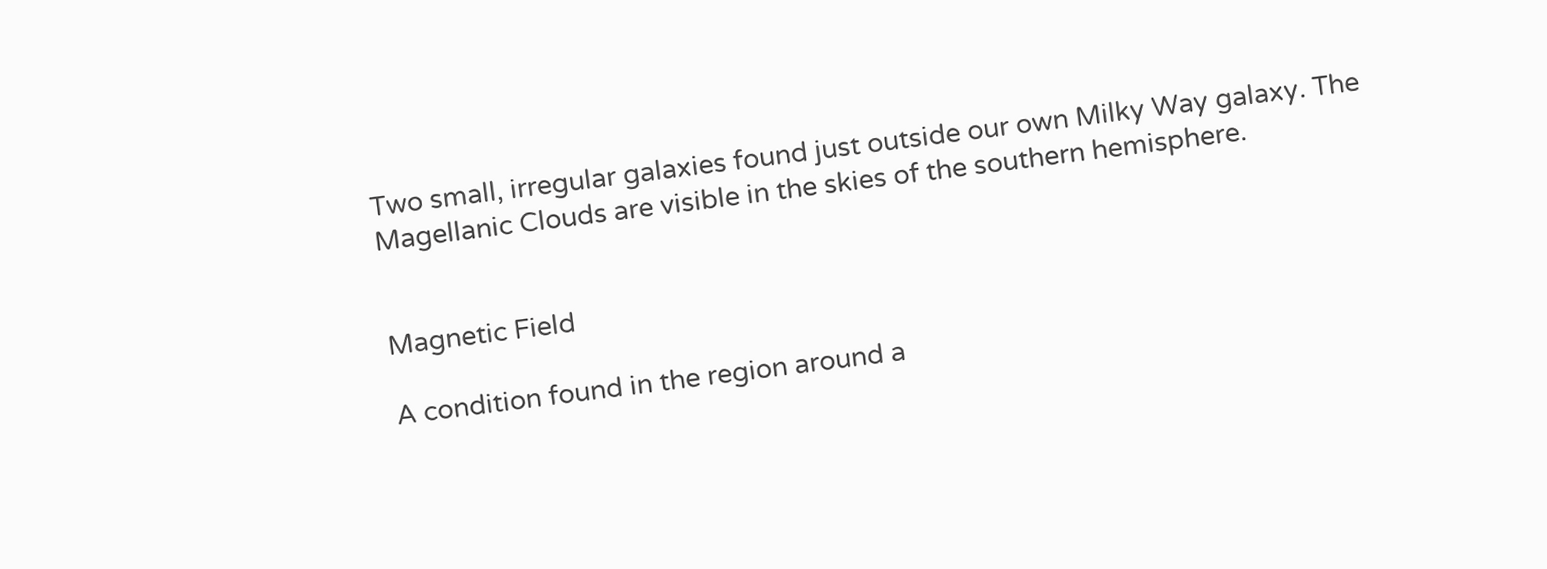Two small, irregular galaxies found just outside our own Milky Way galaxy. The Magellanic Clouds are visible in the skies of the southern hemisphere.


Magnetic Field

A condition found in the region around a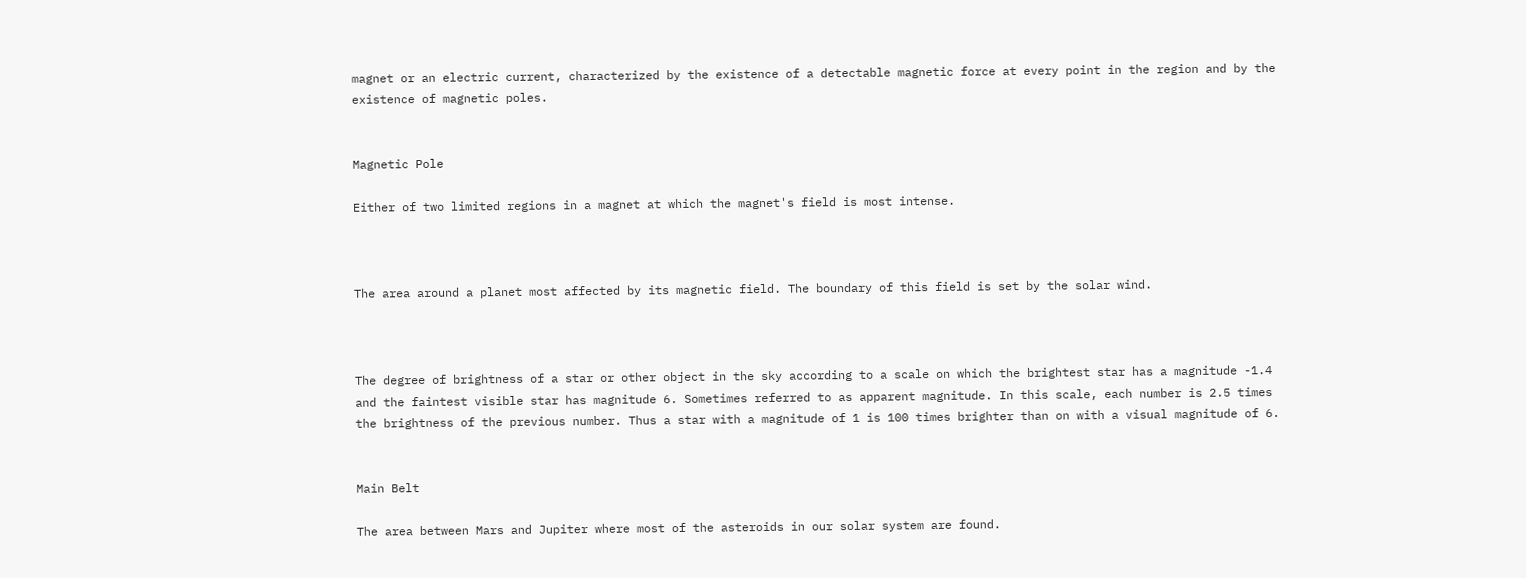magnet or an electric current, characterized by the existence of a detectable magnetic force at every point in the region and by the existence of magnetic poles.


Magnetic Pole

Either of two limited regions in a magnet at which the magnet's field is most intense.



The area around a planet most affected by its magnetic field. The boundary of this field is set by the solar wind.



The degree of brightness of a star or other object in the sky according to a scale on which the brightest star has a magnitude -1.4 and the faintest visible star has magnitude 6. Sometimes referred to as apparent magnitude. In this scale, each number is 2.5 times the brightness of the previous number. Thus a star with a magnitude of 1 is 100 times brighter than on with a visual magnitude of 6.


Main Belt

The area between Mars and Jupiter where most of the asteroids in our solar system are found.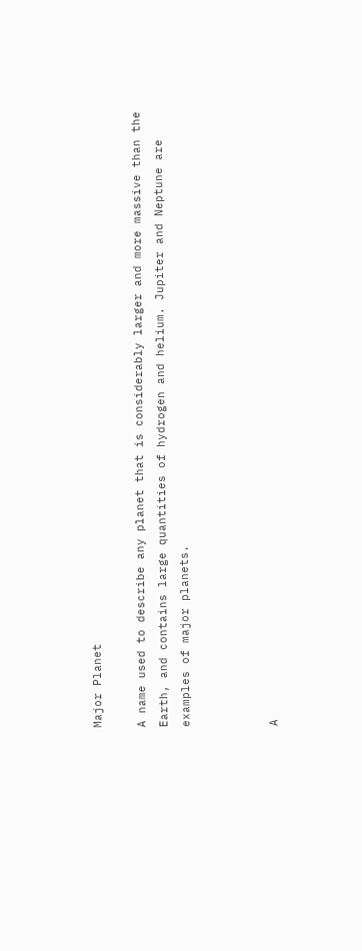Major Planet

A name used to describe any planet that is considerably larger and more massive than the Earth, and contains large quantities of hydrogen and helium. Jupiter and Neptune are examples of major planets.



A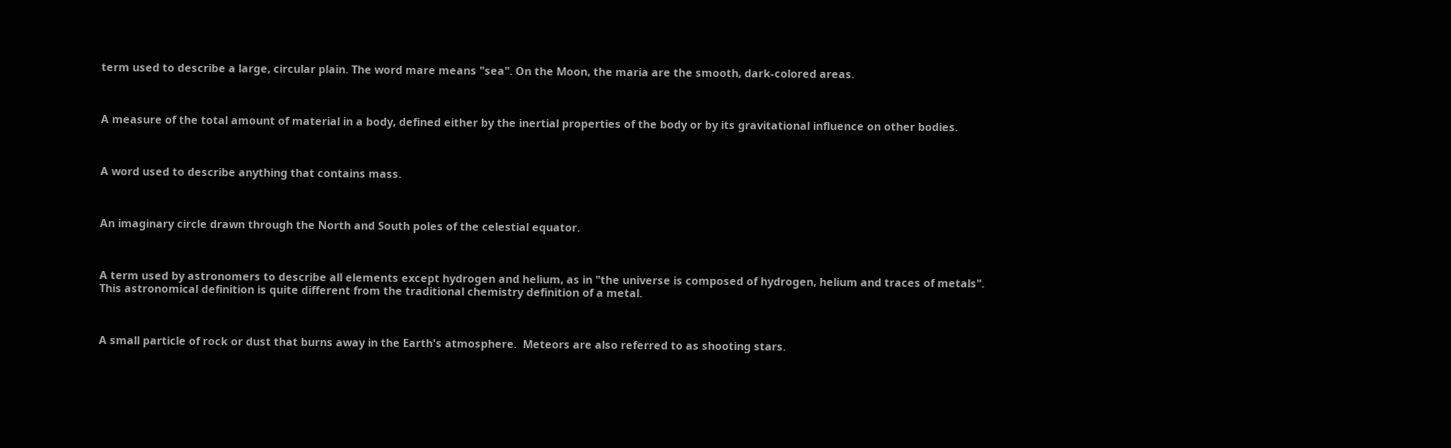term used to describe a large, circular plain. The word mare means "sea". On the Moon, the maria are the smooth, dark-colored areas.



A measure of the total amount of material in a body, defined either by the inertial properties of the body or by its gravitational influence on other bodies.



A word used to describe anything that contains mass.



An imaginary circle drawn through the North and South poles of the celestial equator.



A term used by astronomers to describe all elements except hydrogen and helium, as in "the universe is composed of hydrogen, helium and traces of metals". This astronomical definition is quite different from the traditional chemistry definition of a metal.



A small particle of rock or dust that burns away in the Earth's atmosphere.  Meteors are also referred to as shooting stars.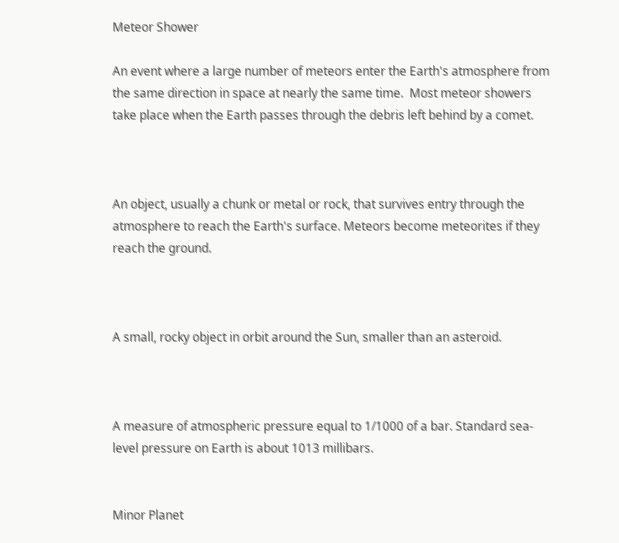Meteor Shower

An event where a large number of meteors enter the Earth's atmosphere from the same direction in space at nearly the same time.  Most meteor showers take place when the Earth passes through the debris left behind by a comet.



An object, usually a chunk or metal or rock, that survives entry through the atmosphere to reach the Earth's surface. Meteors become meteorites if they reach the ground.



A small, rocky object in orbit around the Sun, smaller than an asteroid.



A measure of atmospheric pressure equal to 1/1000 of a bar. Standard sea-level pressure on Earth is about 1013 millibars.


Minor Planet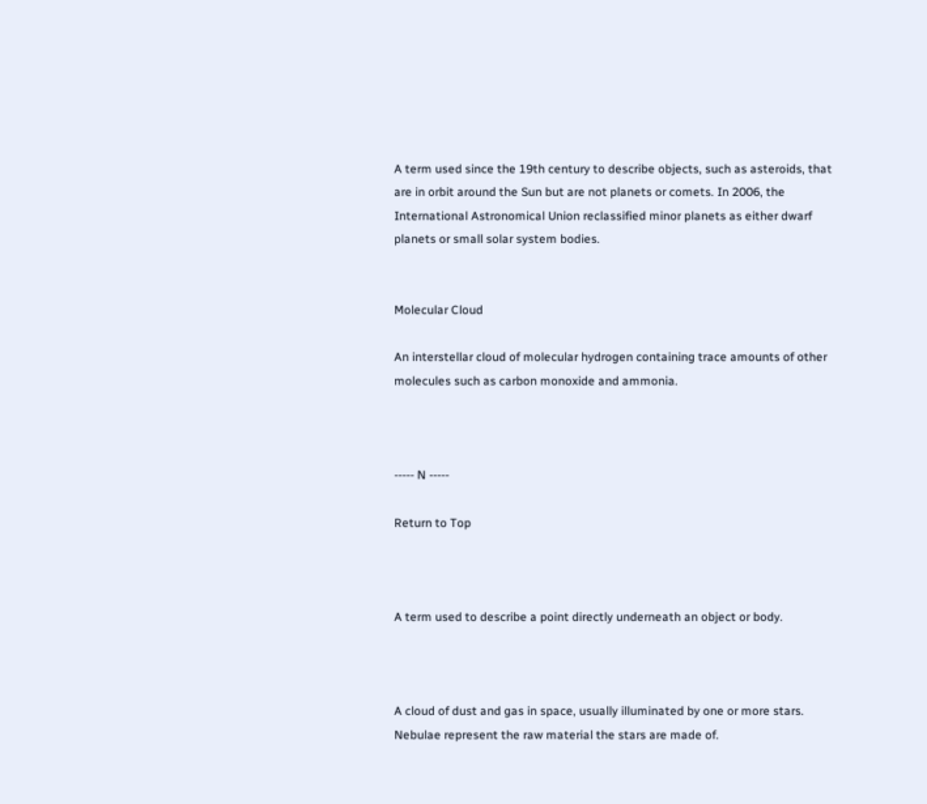A term used since the 19th century to describe objects, such as asteroids, that are in orbit around the Sun but are not planets or comets. In 2006, the International Astronomical Union reclassified minor planets as either dwarf planets or small solar system bodies.


Molecular Cloud

An interstellar cloud of molecular hydrogen containing trace amounts of other molecules such as carbon monoxide and ammonia.



----- N -----

Return to Top



A term used to describe a point directly underneath an object or body.



A cloud of dust and gas in space, usually illuminated by one or more stars. Nebulae represent the raw material the stars are made of.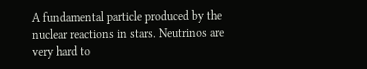A fundamental particle produced by the nuclear reactions in stars. Neutrinos are very hard to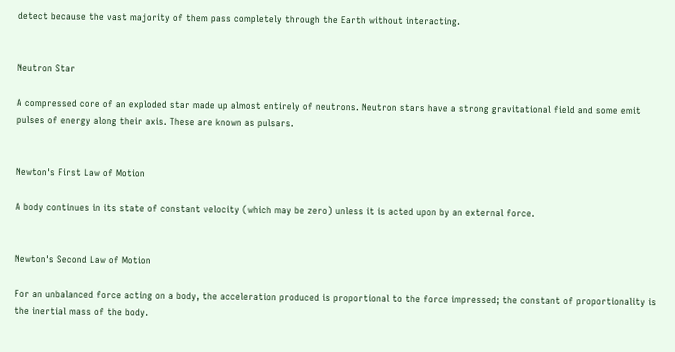detect because the vast majority of them pass completely through the Earth without interacting.


Neutron Star

A compressed core of an exploded star made up almost entirely of neutrons. Neutron stars have a strong gravitational field and some emit pulses of energy along their axis. These are known as pulsars.


Newton's First Law of Motion

A body continues in its state of constant velocity (which may be zero) unless it is acted upon by an external force.


Newton's Second Law of Motion

For an unbalanced force acting on a body, the acceleration produced is proportional to the force impressed; the constant of proportionality is the inertial mass of the body.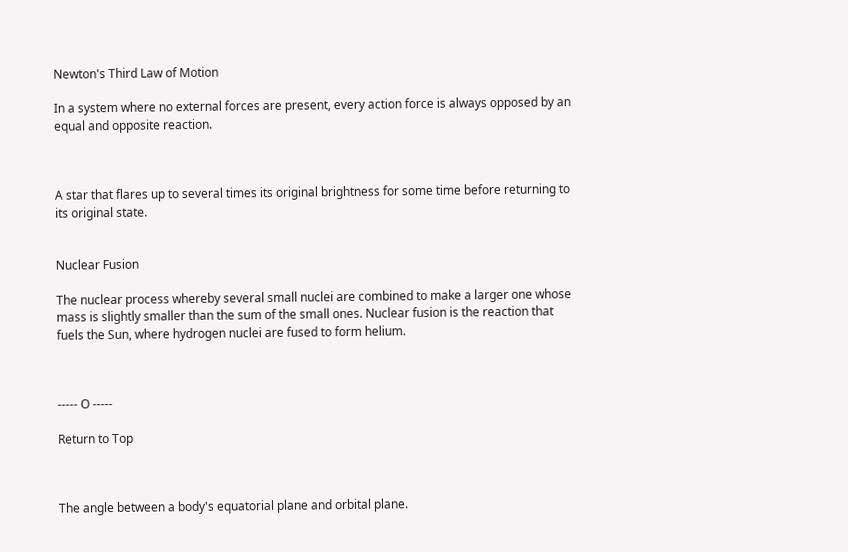Newton's Third Law of Motion

In a system where no external forces are present, every action force is always opposed by an equal and opposite reaction.



A star that flares up to several times its original brightness for some time before returning to its original state.


Nuclear Fusion

The nuclear process whereby several small nuclei are combined to make a larger one whose mass is slightly smaller than the sum of the small ones. Nuclear fusion is the reaction that fuels the Sun, where hydrogen nuclei are fused to form helium.



----- O -----

Return to Top



The angle between a body's equatorial plane and orbital plane.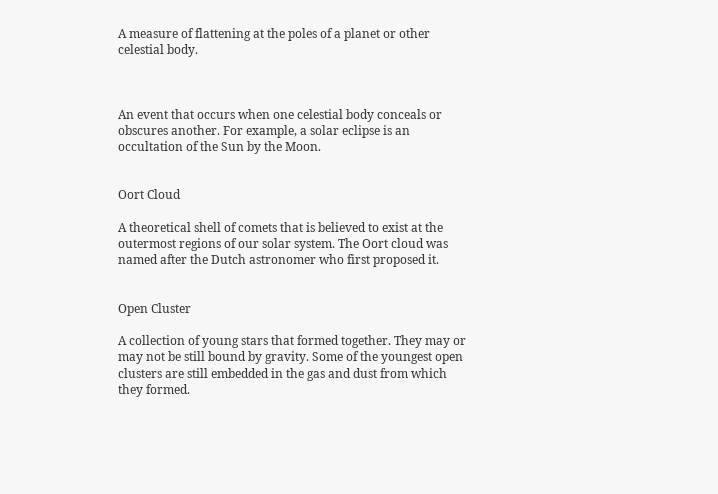A measure of flattening at the poles of a planet or other celestial body.



An event that occurs when one celestial body conceals or obscures another. For example, a solar eclipse is an occultation of the Sun by the Moon.


Oort Cloud

A theoretical shell of comets that is believed to exist at the outermost regions of our solar system. The Oort cloud was named after the Dutch astronomer who first proposed it.


Open Cluster

A collection of young stars that formed together. They may or may not be still bound by gravity. Some of the youngest open clusters are still embedded in the gas and dust from which they formed.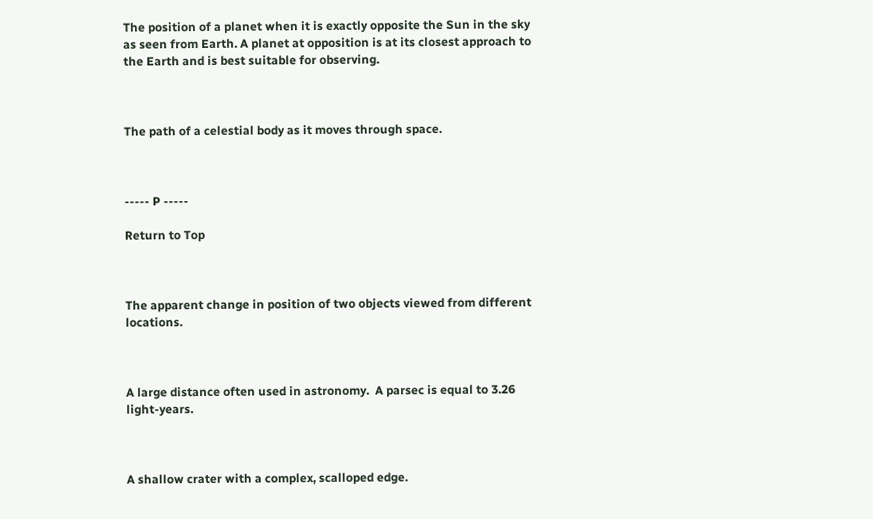The position of a planet when it is exactly opposite the Sun in the sky as seen from Earth. A planet at opposition is at its closest approach to the Earth and is best suitable for observing.



The path of a celestial body as it moves through space.



----- P -----

Return to Top



The apparent change in position of two objects viewed from different locations.



A large distance often used in astronomy.  A parsec is equal to 3.26 light-years.



A shallow crater with a complex, scalloped edge.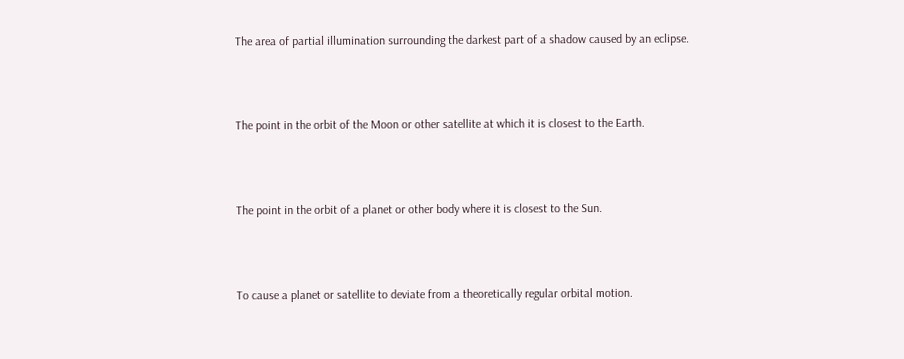The area of partial illumination surrounding the darkest part of a shadow caused by an eclipse.



The point in the orbit of the Moon or other satellite at which it is closest to the Earth.



The point in the orbit of a planet or other body where it is closest to the Sun.



To cause a planet or satellite to deviate from a theoretically regular orbital motion.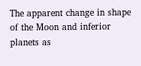The apparent change in shape of the Moon and inferior planets as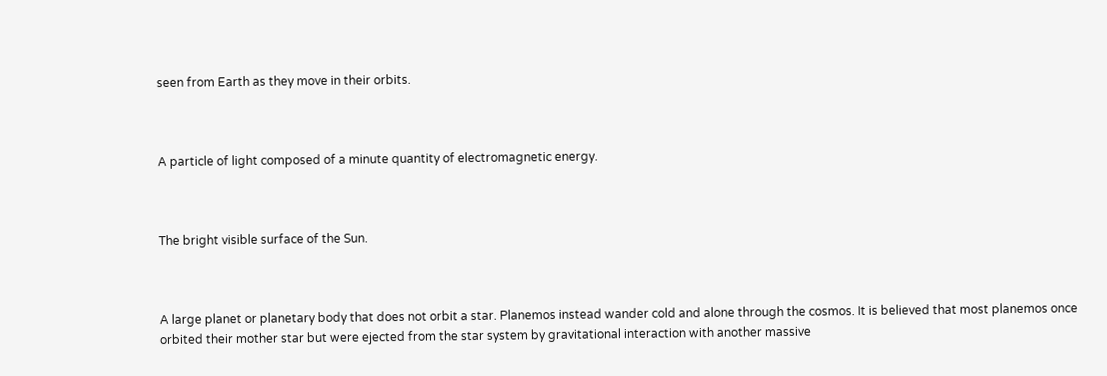seen from Earth as they move in their orbits.



A particle of light composed of a minute quantity of electromagnetic energy.



The bright visible surface of the Sun.



A large planet or planetary body that does not orbit a star. Planemos instead wander cold and alone through the cosmos. It is believed that most planemos once orbited their mother star but were ejected from the star system by gravitational interaction with another massive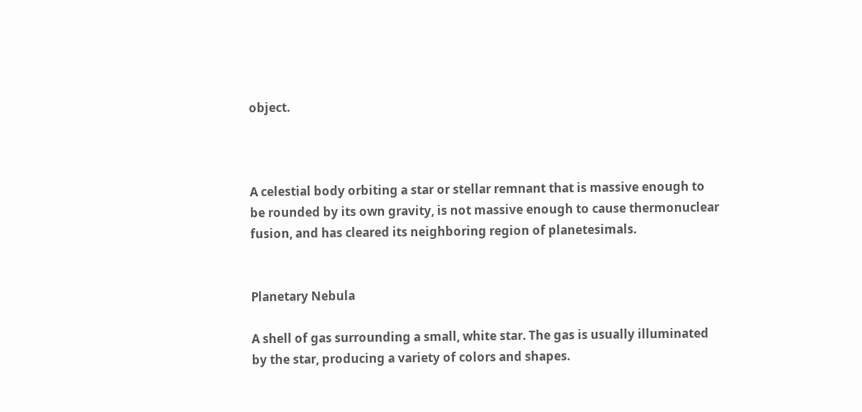object.



A celestial body orbiting a star or stellar remnant that is massive enough to be rounded by its own gravity, is not massive enough to cause thermonuclear fusion, and has cleared its neighboring region of planetesimals.


Planetary Nebula

A shell of gas surrounding a small, white star. The gas is usually illuminated by the star, producing a variety of colors and shapes.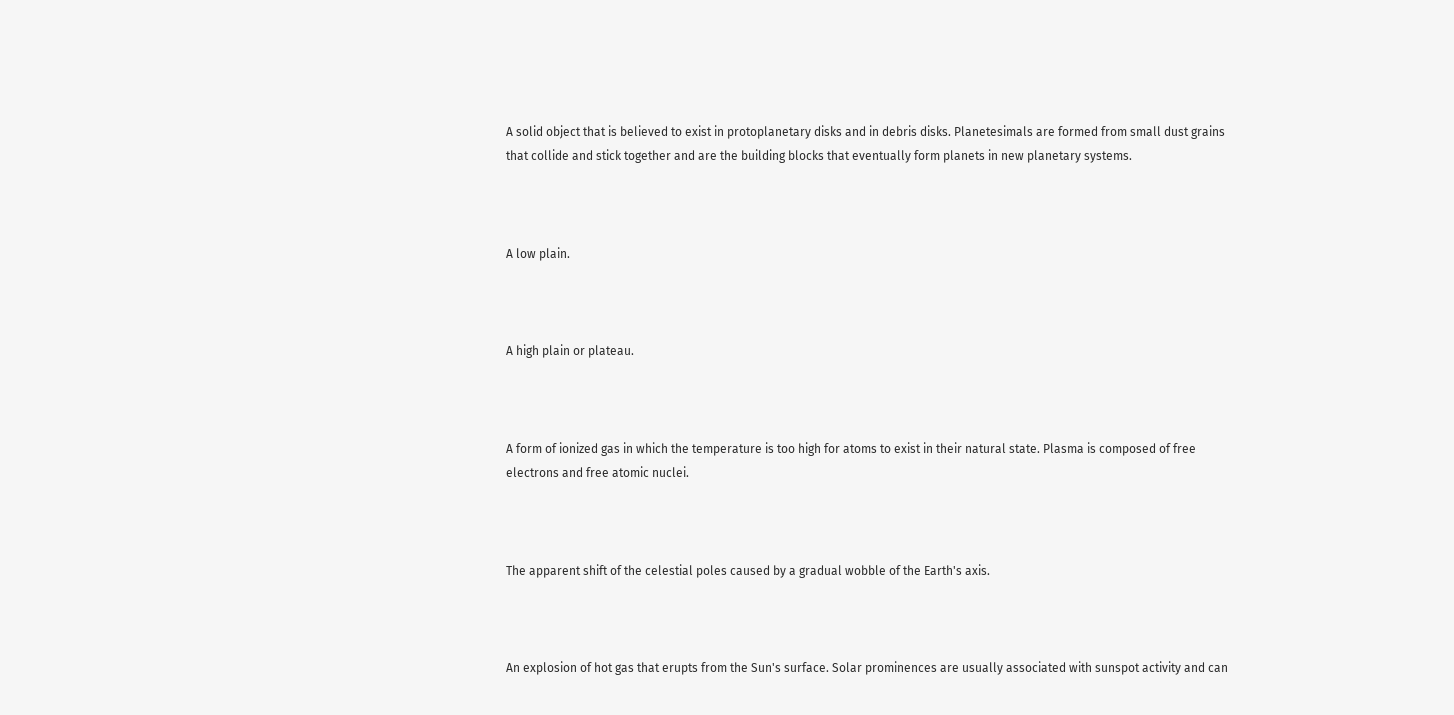A solid object that is believed to exist in protoplanetary disks and in debris disks. Planetesimals are formed from small dust grains that collide and stick together and are the building blocks that eventually form planets in new planetary systems.



A low plain.



A high plain or plateau.



A form of ionized gas in which the temperature is too high for atoms to exist in their natural state. Plasma is composed of free electrons and free atomic nuclei.



The apparent shift of the celestial poles caused by a gradual wobble of the Earth's axis.



An explosion of hot gas that erupts from the Sun's surface. Solar prominences are usually associated with sunspot activity and can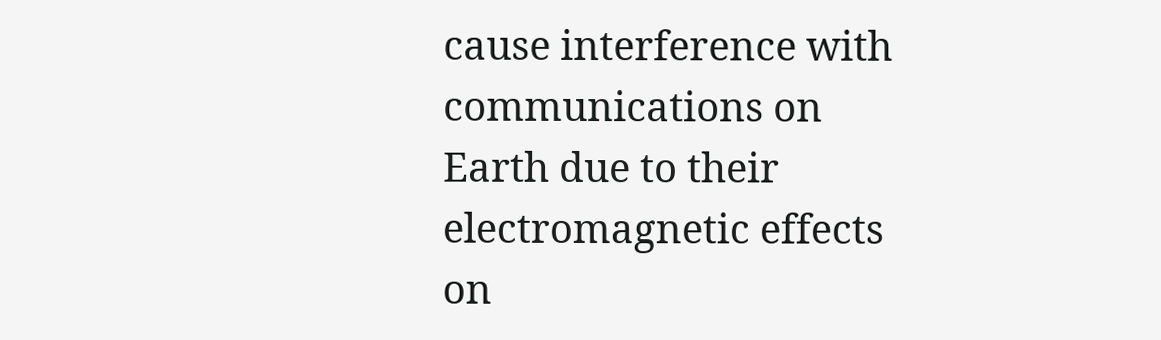cause interference with communications on Earth due to their electromagnetic effects on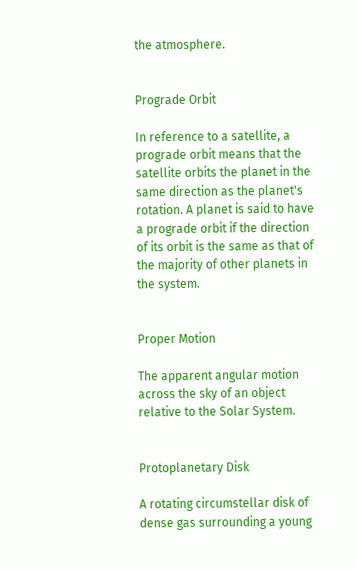the atmosphere.


Prograde Orbit

In reference to a satellite, a prograde orbit means that the satellite orbits the planet in the same direction as the planet's rotation. A planet is said to have a prograde orbit if the direction of its orbit is the same as that of the majority of other planets in the system.


Proper Motion

The apparent angular motion across the sky of an object relative to the Solar System.


Protoplanetary Disk

A rotating circumstellar disk of dense gas surrounding a young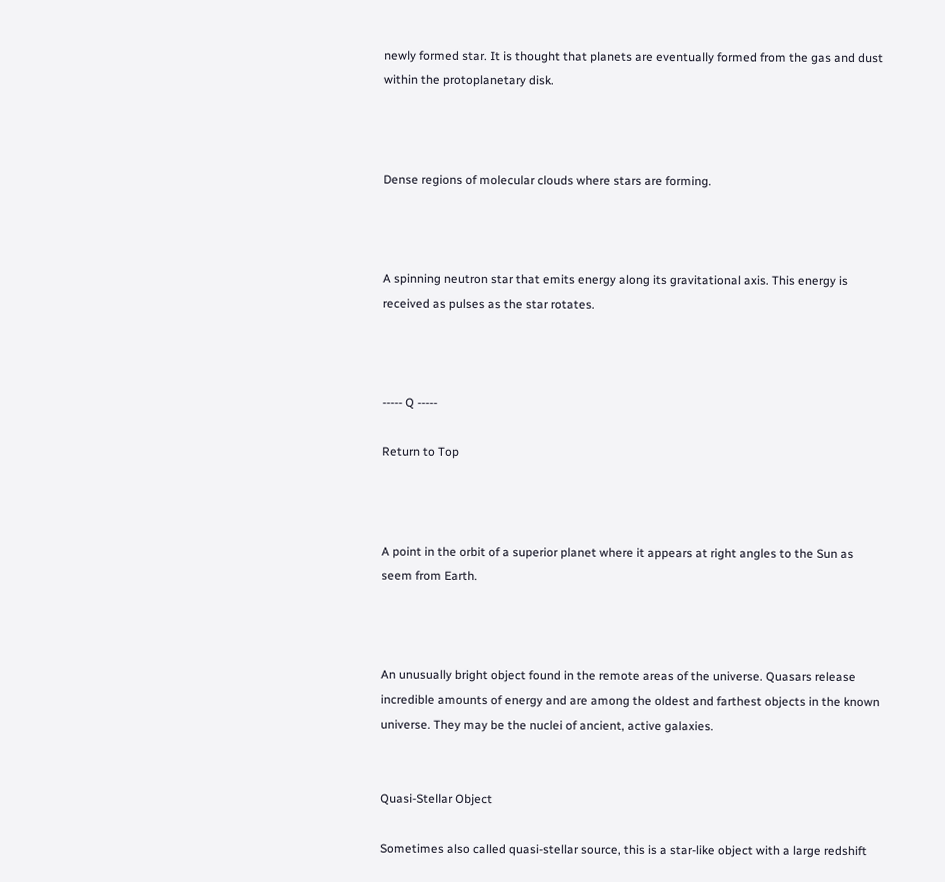newly formed star. It is thought that planets are eventually formed from the gas and dust within the protoplanetary disk.



Dense regions of molecular clouds where stars are forming.



A spinning neutron star that emits energy along its gravitational axis. This energy is received as pulses as the star rotates.



----- Q -----

Return to Top



A point in the orbit of a superior planet where it appears at right angles to the Sun as seem from Earth.



An unusually bright object found in the remote areas of the universe. Quasars release incredible amounts of energy and are among the oldest and farthest objects in the known universe. They may be the nuclei of ancient, active galaxies.


Quasi-Stellar Object

Sometimes also called quasi-stellar source, this is a star-like object with a large redshift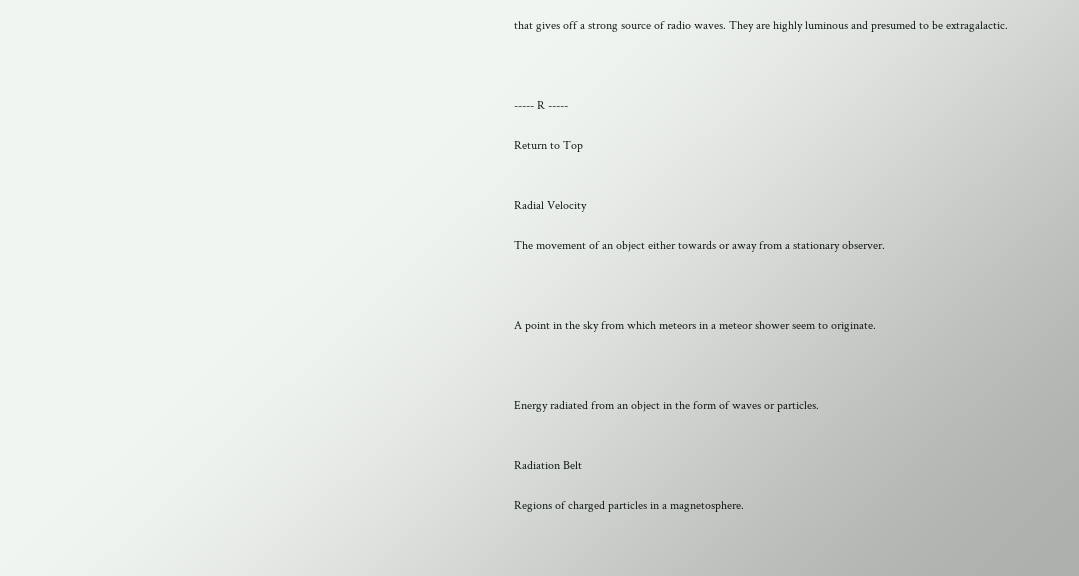that gives off a strong source of radio waves. They are highly luminous and presumed to be extragalactic.



----- R -----

Return to Top


Radial Velocity

The movement of an object either towards or away from a stationary observer.



A point in the sky from which meteors in a meteor shower seem to originate.



Energy radiated from an object in the form of waves or particles.


Radiation Belt

Regions of charged particles in a magnetosphere.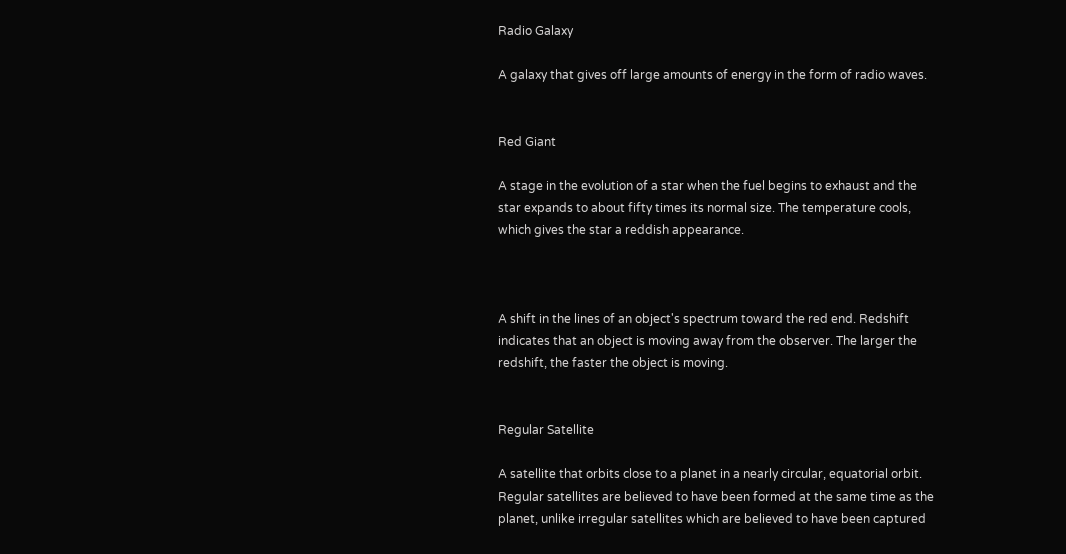Radio Galaxy

A galaxy that gives off large amounts of energy in the form of radio waves.


Red Giant

A stage in the evolution of a star when the fuel begins to exhaust and the star expands to about fifty times its normal size. The temperature cools, which gives the star a reddish appearance.



A shift in the lines of an object's spectrum toward the red end. Redshift indicates that an object is moving away from the observer. The larger the redshift, the faster the object is moving.


Regular Satellite

A satellite that orbits close to a planet in a nearly circular, equatorial orbit. Regular satellites are believed to have been formed at the same time as the planet, unlike irregular satellites which are believed to have been captured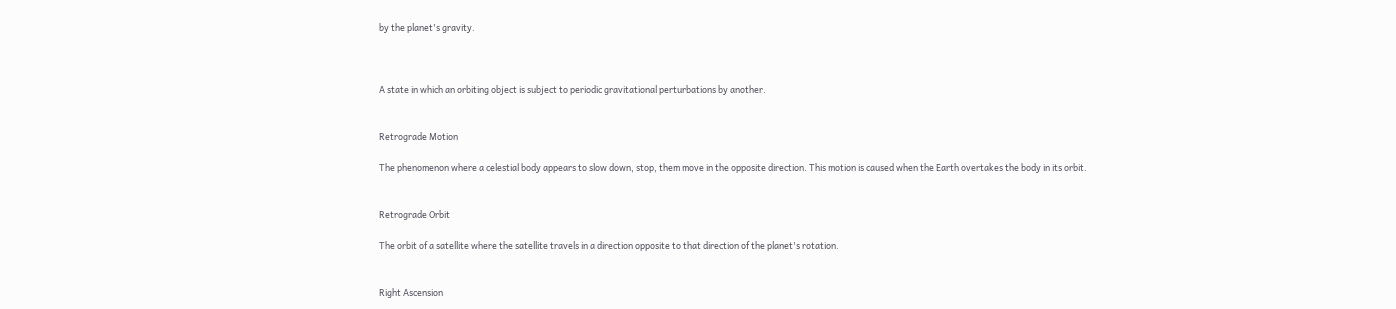by the planet's gravity.



A state in which an orbiting object is subject to periodic gravitational perturbations by another.


Retrograde Motion

The phenomenon where a celestial body appears to slow down, stop, them move in the opposite direction. This motion is caused when the Earth overtakes the body in its orbit.


Retrograde Orbit

The orbit of a satellite where the satellite travels in a direction opposite to that direction of the planet's rotation.


Right Ascension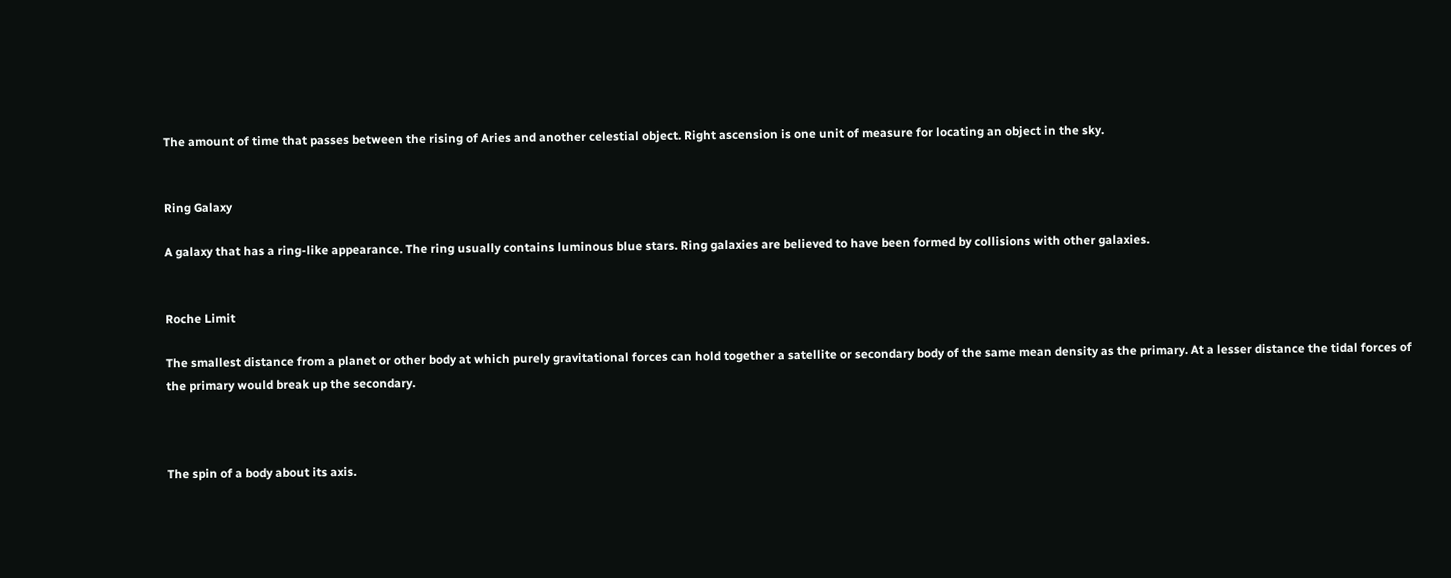The amount of time that passes between the rising of Aries and another celestial object. Right ascension is one unit of measure for locating an object in the sky.


Ring Galaxy

A galaxy that has a ring-like appearance. The ring usually contains luminous blue stars. Ring galaxies are believed to have been formed by collisions with other galaxies.


Roche Limit

The smallest distance from a planet or other body at which purely gravitational forces can hold together a satellite or secondary body of the same mean density as the primary. At a lesser distance the tidal forces of the primary would break up the secondary.



The spin of a body about its axis.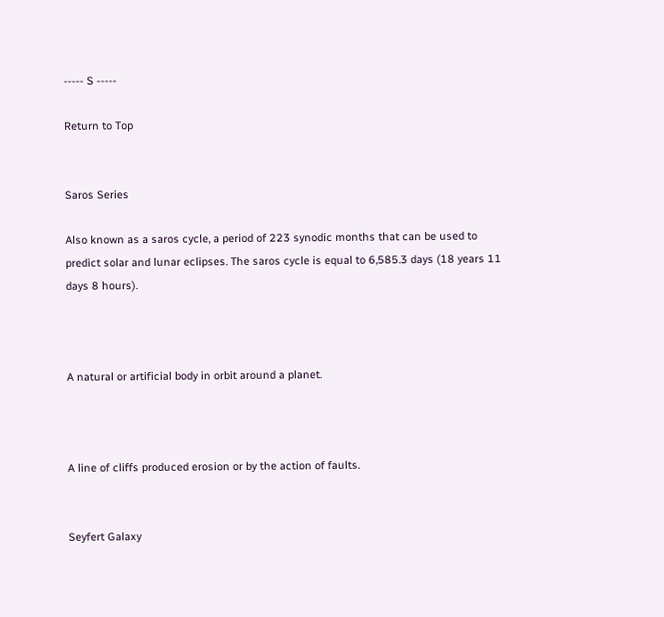----- S -----

Return to Top


Saros Series

Also known as a saros cycle, a period of 223 synodic months that can be used to predict solar and lunar eclipses. The saros cycle is equal to 6,585.3 days (18 years 11 days 8 hours).



A natural or artificial body in orbit around a planet.



A line of cliffs produced erosion or by the action of faults.


Seyfert Galaxy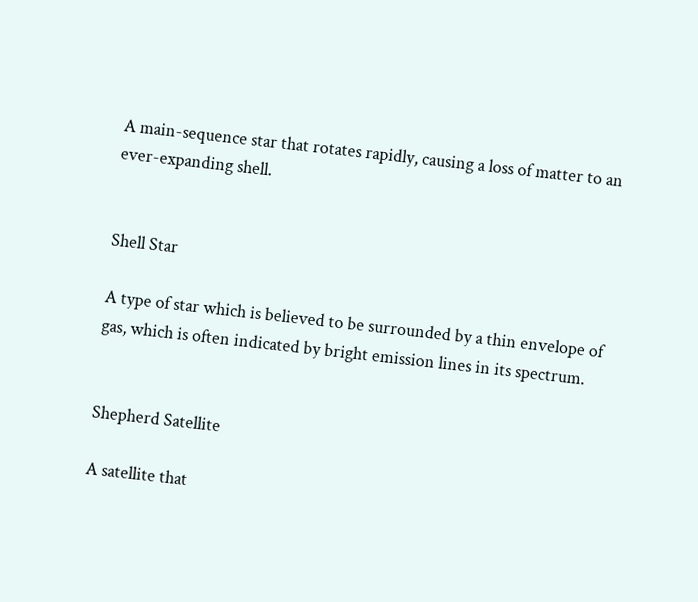A main-sequence star that rotates rapidly, causing a loss of matter to an ever-expanding shell.


Shell Star

A type of star which is believed to be surrounded by a thin envelope of gas, which is often indicated by bright emission lines in its spectrum.


Shepherd Satellite

A satellite that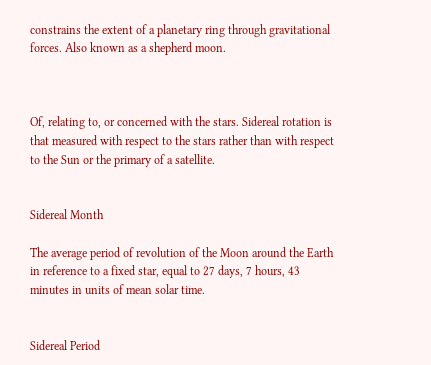constrains the extent of a planetary ring through gravitational forces. Also known as a shepherd moon.



Of, relating to, or concerned with the stars. Sidereal rotation is that measured with respect to the stars rather than with respect to the Sun or the primary of a satellite.


Sidereal Month

The average period of revolution of the Moon around the Earth in reference to a fixed star, equal to 27 days, 7 hours, 43 minutes in units of mean solar time.


Sidereal Period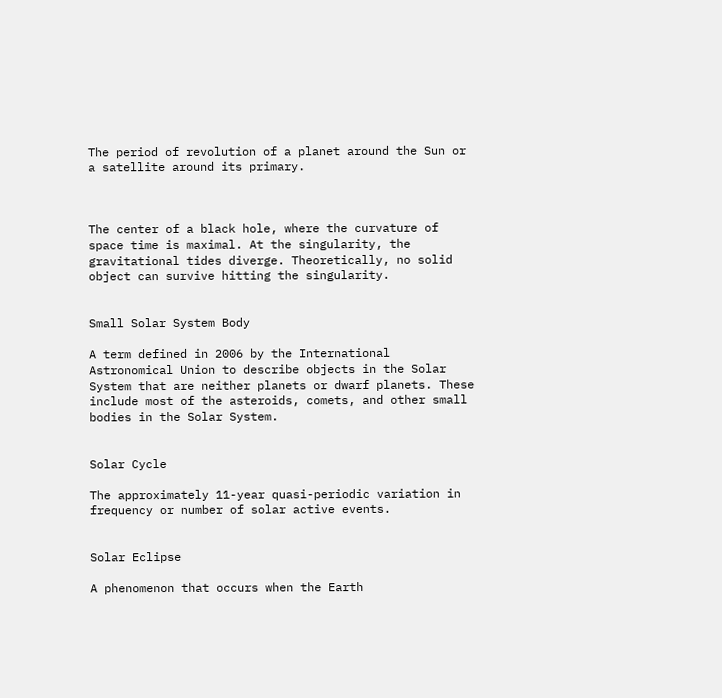The period of revolution of a planet around the Sun or a satellite around its primary.



The center of a black hole, where the curvature of space time is maximal. At the singularity, the gravitational tides diverge. Theoretically, no solid object can survive hitting the singularity.


Small Solar System Body

A term defined in 2006 by the International Astronomical Union to describe objects in the Solar System that are neither planets or dwarf planets. These include most of the asteroids, comets, and other small bodies in the Solar System.


Solar Cycle

The approximately 11-year quasi-periodic variation in frequency or number of solar active events.


Solar Eclipse

A phenomenon that occurs when the Earth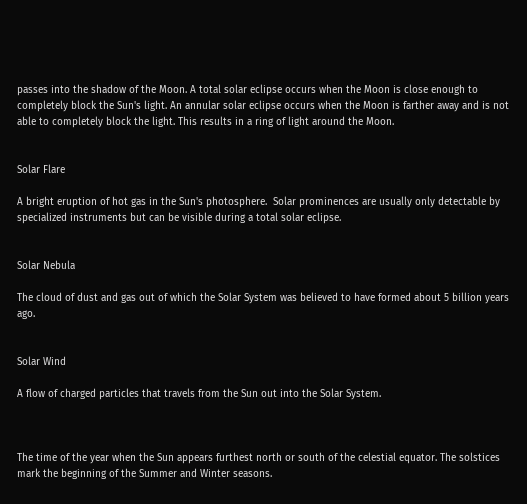passes into the shadow of the Moon. A total solar eclipse occurs when the Moon is close enough to completely block the Sun's light. An annular solar eclipse occurs when the Moon is farther away and is not able to completely block the light. This results in a ring of light around the Moon.


Solar Flare

A bright eruption of hot gas in the Sun's photosphere.  Solar prominences are usually only detectable by specialized instruments but can be visible during a total solar eclipse.


Solar Nebula

The cloud of dust and gas out of which the Solar System was believed to have formed about 5 billion years ago.


Solar Wind

A flow of charged particles that travels from the Sun out into the Solar System.



The time of the year when the Sun appears furthest north or south of the celestial equator. The solstices mark the beginning of the Summer and Winter seasons.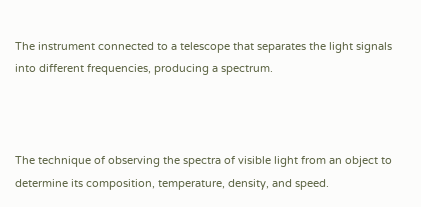The instrument connected to a telescope that separates the light signals into different frequencies, producing a spectrum.



The technique of observing the spectra of visible light from an object to determine its composition, temperature, density, and speed.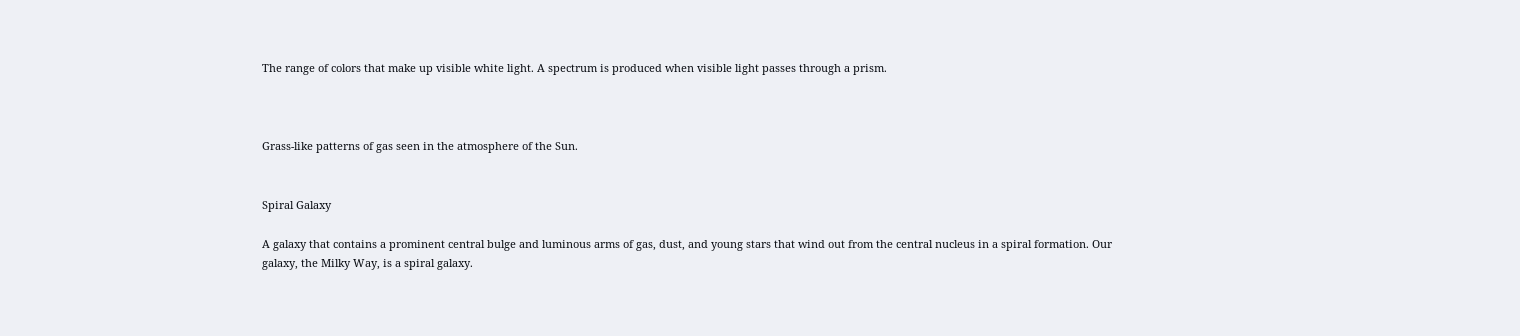The range of colors that make up visible white light. A spectrum is produced when visible light passes through a prism.



Grass-like patterns of gas seen in the atmosphere of the Sun.


Spiral Galaxy

A galaxy that contains a prominent central bulge and luminous arms of gas, dust, and young stars that wind out from the central nucleus in a spiral formation. Our galaxy, the Milky Way, is a spiral galaxy.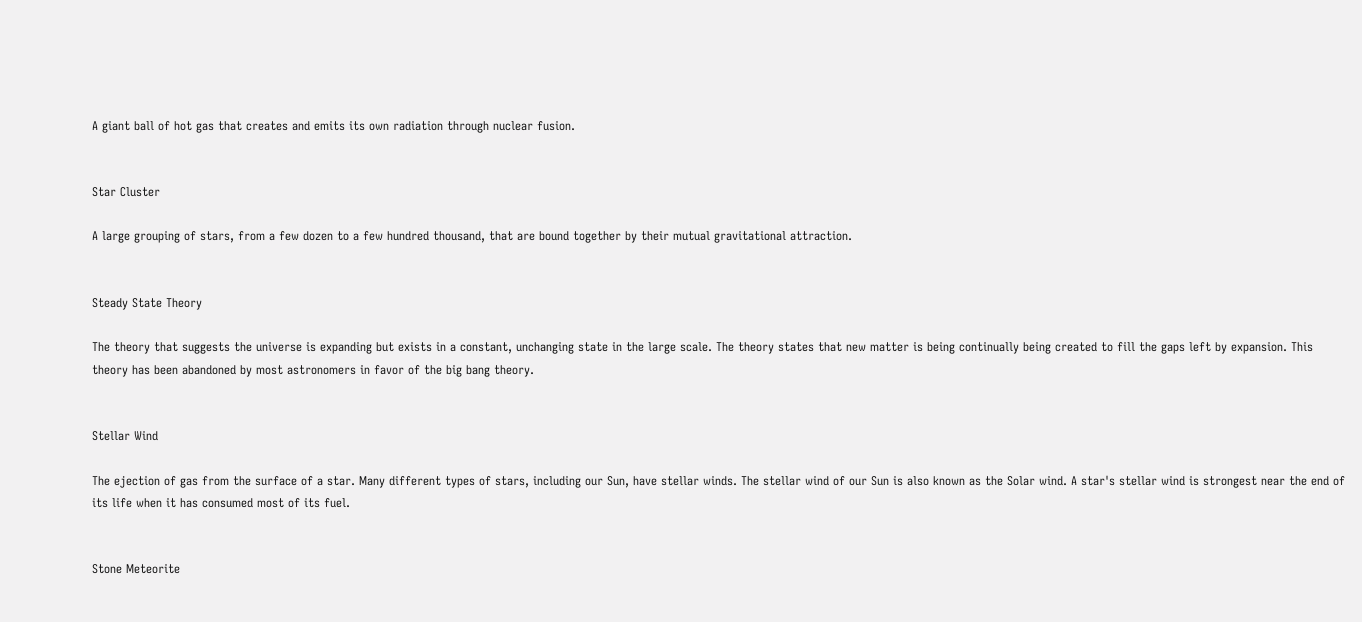A giant ball of hot gas that creates and emits its own radiation through nuclear fusion.


Star Cluster

A large grouping of stars, from a few dozen to a few hundred thousand, that are bound together by their mutual gravitational attraction.


Steady State Theory

The theory that suggests the universe is expanding but exists in a constant, unchanging state in the large scale. The theory states that new matter is being continually being created to fill the gaps left by expansion. This theory has been abandoned by most astronomers in favor of the big bang theory.


Stellar Wind

The ejection of gas from the surface of a star. Many different types of stars, including our Sun, have stellar winds. The stellar wind of our Sun is also known as the Solar wind. A star's stellar wind is strongest near the end of its life when it has consumed most of its fuel.


Stone Meteorite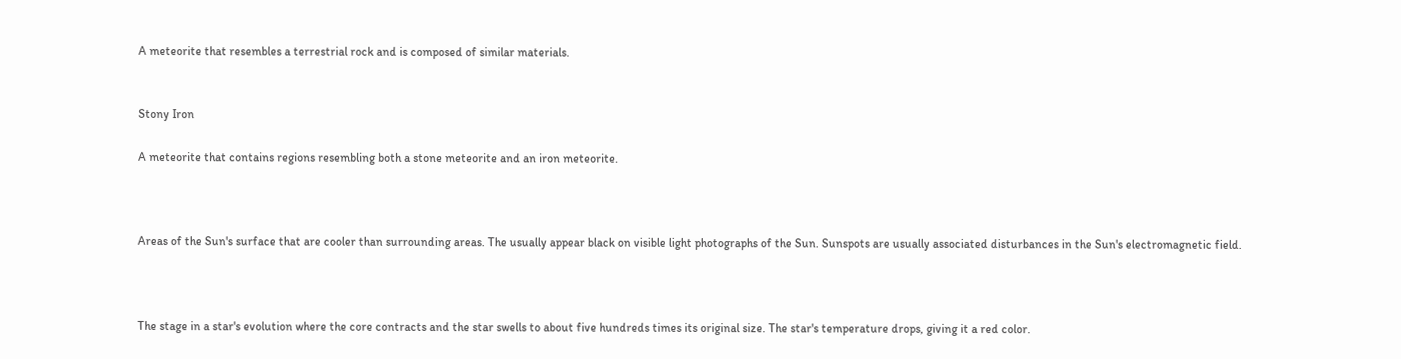A meteorite that resembles a terrestrial rock and is composed of similar materials.


Stony Iron

A meteorite that contains regions resembling both a stone meteorite and an iron meteorite.



Areas of the Sun's surface that are cooler than surrounding areas. The usually appear black on visible light photographs of the Sun. Sunspots are usually associated disturbances in the Sun's electromagnetic field.



The stage in a star's evolution where the core contracts and the star swells to about five hundreds times its original size. The star's temperature drops, giving it a red color.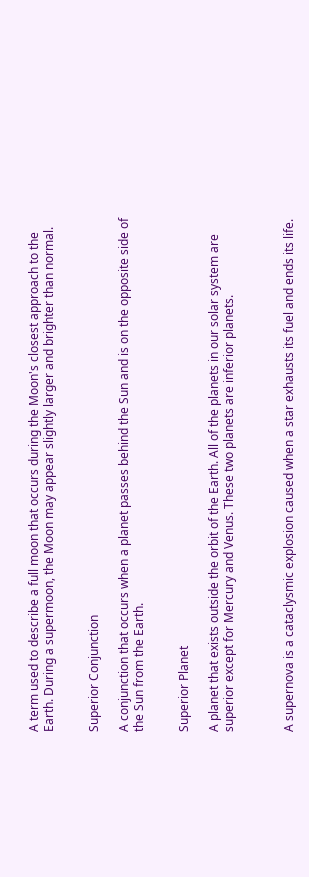A term used to describe a full moon that occurs during the Moon's closest approach to the Earth. During a supermoon, the Moon may appear slightly larger and brighter than normal.


Superior Conjunction

A conjunction that occurs when a planet passes behind the Sun and is on the opposite side of the Sun from the Earth.


Superior Planet

A planet that exists outside the orbit of the Earth. All of the planets in our solar system are superior except for Mercury and Venus. These two planets are inferior planets.



A supernova is a cataclysmic explosion caused when a star exhausts its fuel and ends its life.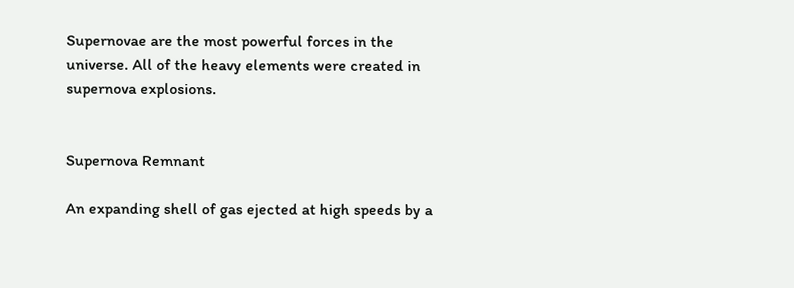Supernovae are the most powerful forces in the universe. All of the heavy elements were created in supernova explosions.


Supernova Remnant

An expanding shell of gas ejected at high speeds by a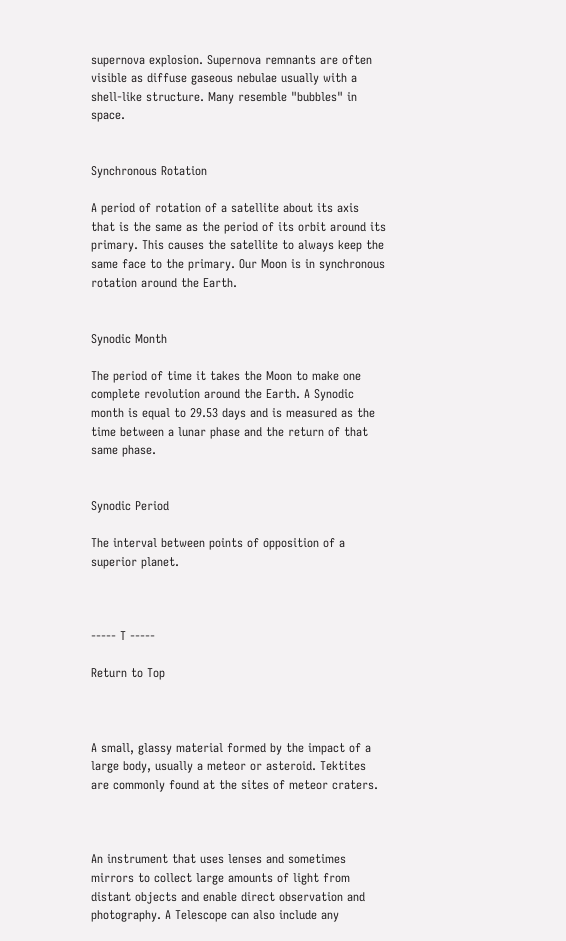supernova explosion. Supernova remnants are often visible as diffuse gaseous nebulae usually with a shell-like structure. Many resemble "bubbles" in space.


Synchronous Rotation

A period of rotation of a satellite about its axis that is the same as the period of its orbit around its primary. This causes the satellite to always keep the same face to the primary. Our Moon is in synchronous rotation around the Earth.


Synodic Month

The period of time it takes the Moon to make one complete revolution around the Earth. A Synodic month is equal to 29.53 days and is measured as the time between a lunar phase and the return of that same phase.


Synodic Period

The interval between points of opposition of a superior planet.



----- T -----

Return to Top



A small, glassy material formed by the impact of a large body, usually a meteor or asteroid. Tektites are commonly found at the sites of meteor craters.



An instrument that uses lenses and sometimes mirrors to collect large amounts of light from distant objects and enable direct observation and photography. A Telescope can also include any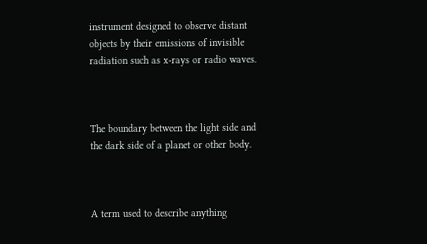instrument designed to observe distant objects by their emissions of invisible radiation such as x-rays or radio waves.



The boundary between the light side and the dark side of a planet or other body.



A term used to describe anything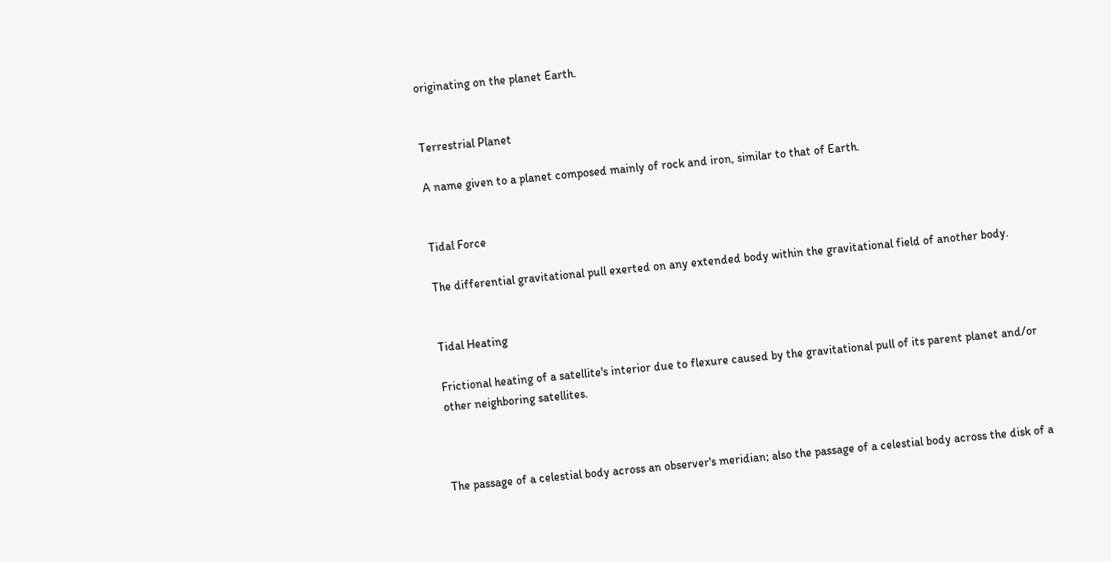originating on the planet Earth.


Terrestrial Planet

A name given to a planet composed mainly of rock and iron, similar to that of Earth.


Tidal Force

The differential gravitational pull exerted on any extended body within the gravitational field of another body.


Tidal Heating

Frictional heating of a satellite's interior due to flexure caused by the gravitational pull of its parent planet and/or other neighboring satellites.



The passage of a celestial body across an observer's meridian; also the passage of a celestial body across the disk of a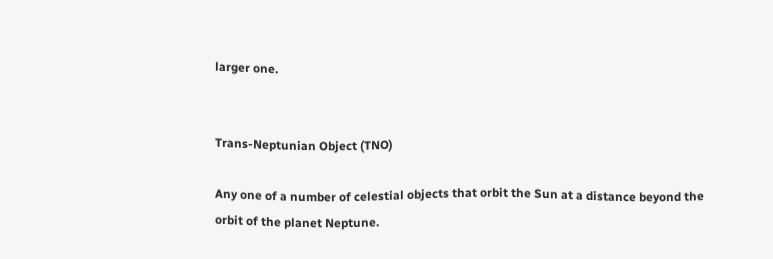larger one.


Trans-Neptunian Object (TNO)

Any one of a number of celestial objects that orbit the Sun at a distance beyond the orbit of the planet Neptune.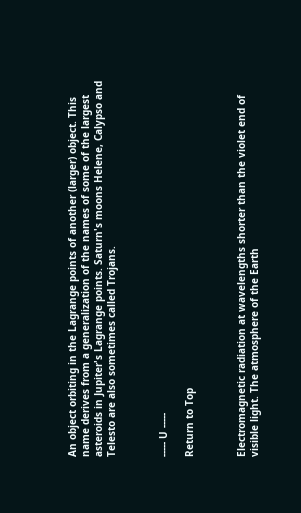An object orbiting in the Lagrange points of another (larger) object. This name derives from a generalization of the names of some of the largest asteroids in Jupiter's Lagrange points. Saturn's moons Helene, Calypso and Telesto are also sometimes called Trojans.



----- U -----

Return to Top



Electromagnetic radiation at wavelengths shorter than the violet end of visible light. The atmosphere of the Earth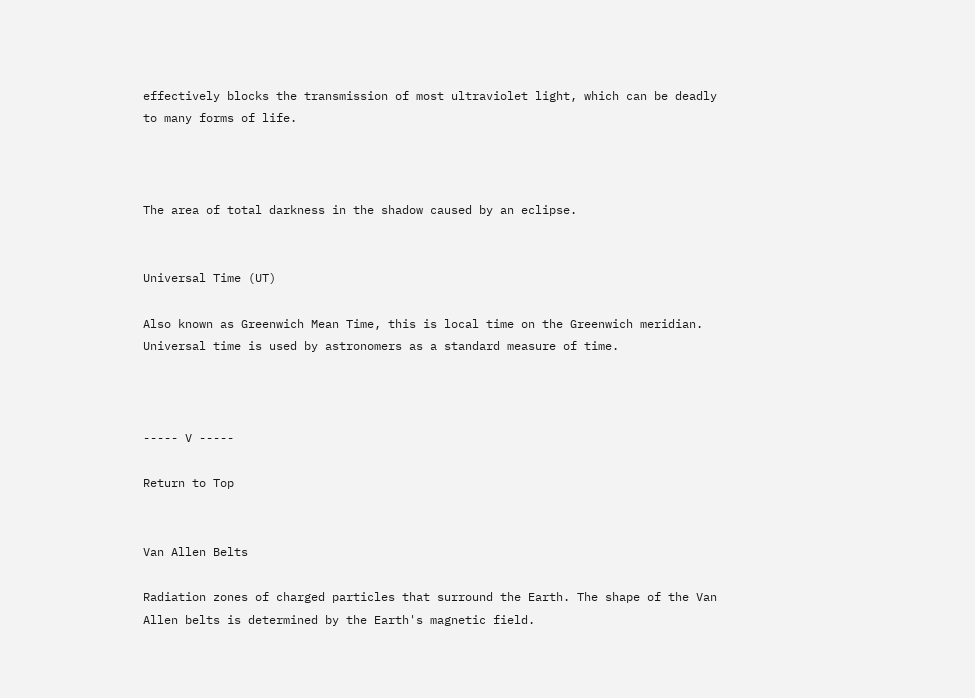effectively blocks the transmission of most ultraviolet light, which can be deadly to many forms of life.



The area of total darkness in the shadow caused by an eclipse.


Universal Time (UT)

Also known as Greenwich Mean Time, this is local time on the Greenwich meridian. Universal time is used by astronomers as a standard measure of time.



----- V -----

Return to Top


Van Allen Belts

Radiation zones of charged particles that surround the Earth. The shape of the Van Allen belts is determined by the Earth's magnetic field.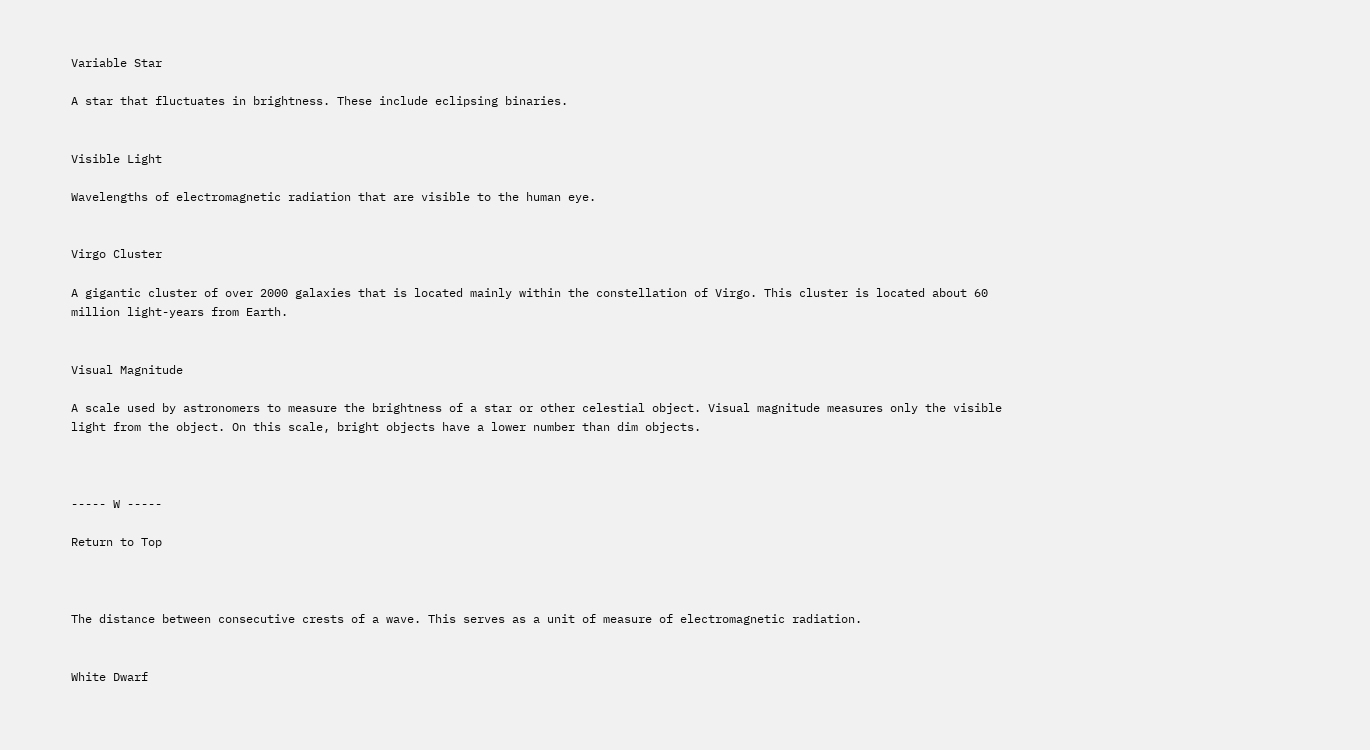Variable Star

A star that fluctuates in brightness. These include eclipsing binaries.


Visible Light

Wavelengths of electromagnetic radiation that are visible to the human eye.


Virgo Cluster

A gigantic cluster of over 2000 galaxies that is located mainly within the constellation of Virgo. This cluster is located about 60 million light-years from Earth.


Visual Magnitude

A scale used by astronomers to measure the brightness of a star or other celestial object. Visual magnitude measures only the visible light from the object. On this scale, bright objects have a lower number than dim objects.



----- W -----

Return to Top



The distance between consecutive crests of a wave. This serves as a unit of measure of electromagnetic radiation.


White Dwarf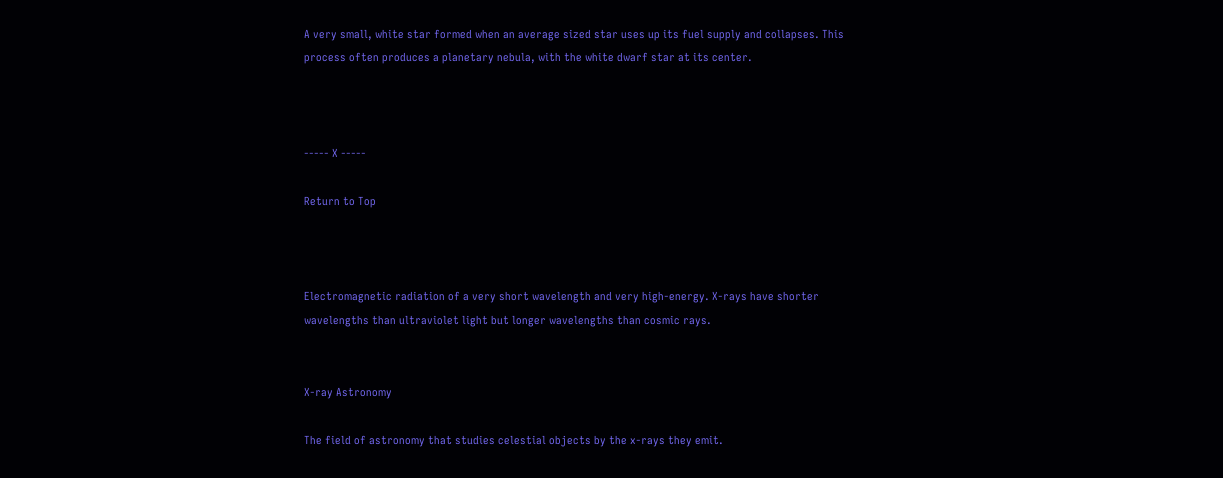A very small, white star formed when an average sized star uses up its fuel supply and collapses. This process often produces a planetary nebula, with the white dwarf star at its center.



----- X -----

Return to Top



Electromagnetic radiation of a very short wavelength and very high-energy. X-rays have shorter wavelengths than ultraviolet light but longer wavelengths than cosmic rays.


X-ray Astronomy

The field of astronomy that studies celestial objects by the x-rays they emit.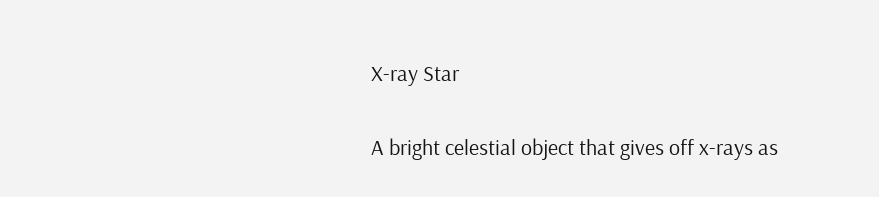X-ray Star

A bright celestial object that gives off x-rays as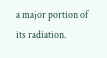a major portion of its radiation.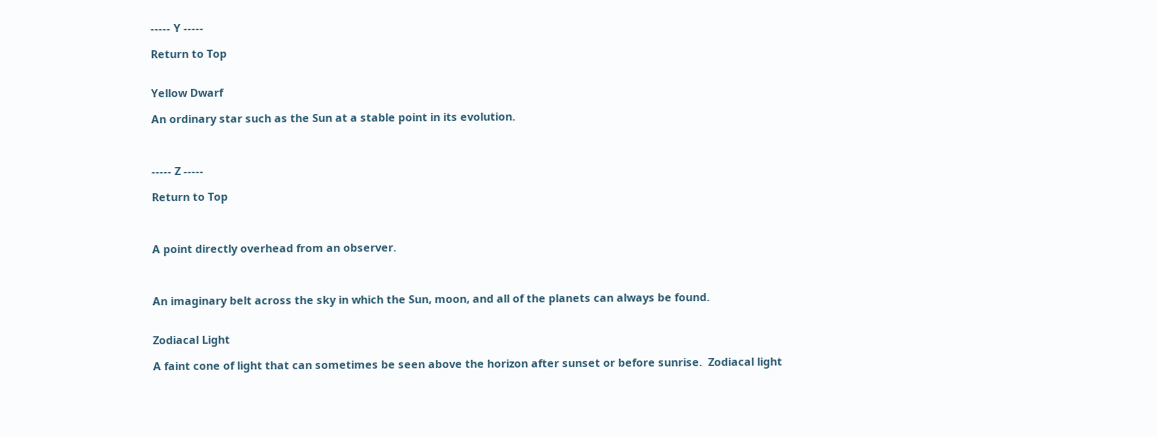----- Y -----

Return to Top


Yellow Dwarf

An ordinary star such as the Sun at a stable point in its evolution.



----- Z -----

Return to Top



A point directly overhead from an observer.



An imaginary belt across the sky in which the Sun, moon, and all of the planets can always be found.


Zodiacal Light

A faint cone of light that can sometimes be seen above the horizon after sunset or before sunrise.  Zodiacal light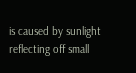is caused by sunlight reflecting off small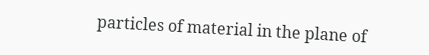particles of material in the plane of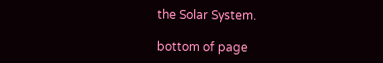the Solar System.

bottom of page